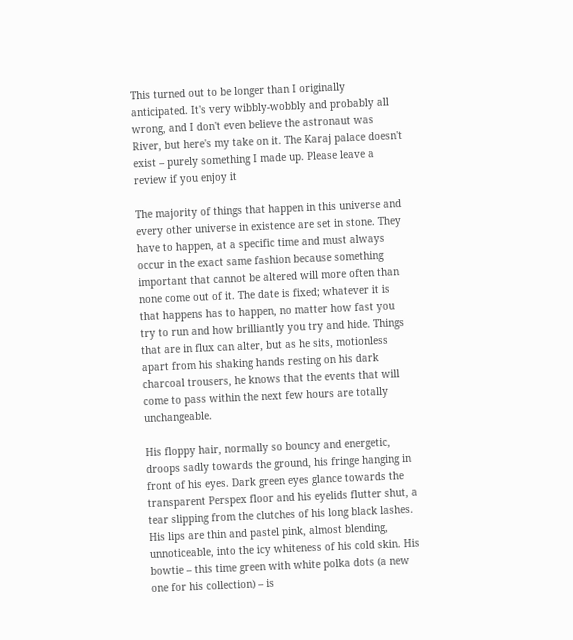This turned out to be longer than I originally anticipated. It's very wibbly-wobbly and probably all wrong, and I don't even believe the astronaut was River, but here's my take on it. The Karaj palace doesn't exist – purely something I made up. Please leave a review if you enjoy it

The majority of things that happen in this universe and every other universe in existence are set in stone. They have to happen, at a specific time and must always occur in the exact same fashion because something important that cannot be altered will more often than none come out of it. The date is fixed; whatever it is that happens has to happen, no matter how fast you try to run and how brilliantly you try and hide. Things that are in flux can alter, but as he sits, motionless apart from his shaking hands resting on his dark charcoal trousers, he knows that the events that will come to pass within the next few hours are totally unchangeable.

His floppy hair, normally so bouncy and energetic, droops sadly towards the ground, his fringe hanging in front of his eyes. Dark green eyes glance towards the transparent Perspex floor and his eyelids flutter shut, a tear slipping from the clutches of his long black lashes. His lips are thin and pastel pink, almost blending, unnoticeable, into the icy whiteness of his cold skin. His bowtie – this time green with white polka dots (a new one for his collection) – is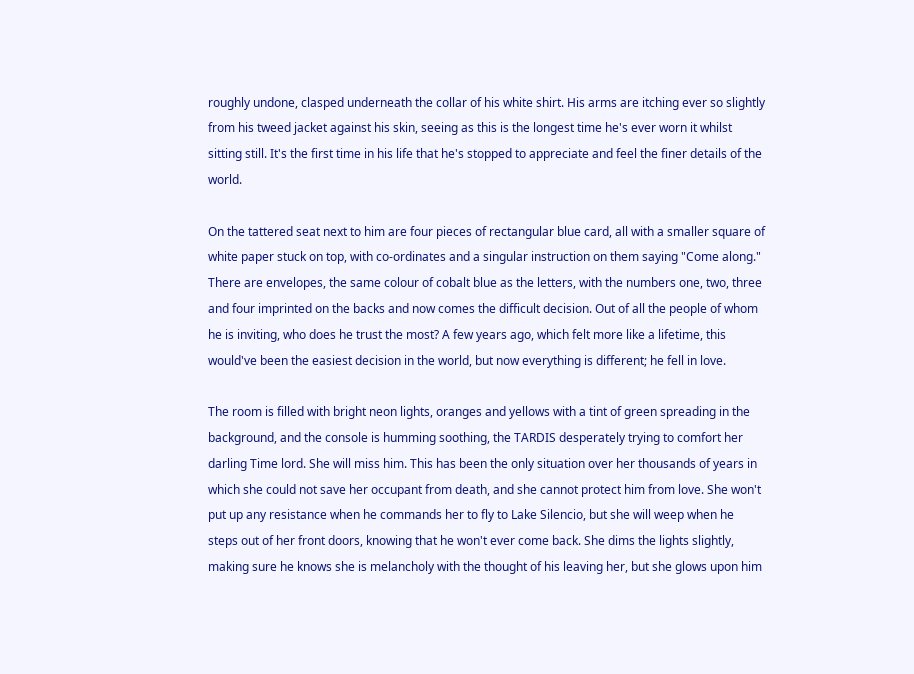roughly undone, clasped underneath the collar of his white shirt. His arms are itching ever so slightly from his tweed jacket against his skin, seeing as this is the longest time he's ever worn it whilst sitting still. It's the first time in his life that he's stopped to appreciate and feel the finer details of the world.

On the tattered seat next to him are four pieces of rectangular blue card, all with a smaller square of white paper stuck on top, with co-ordinates and a singular instruction on them saying "Come along." There are envelopes, the same colour of cobalt blue as the letters, with the numbers one, two, three and four imprinted on the backs and now comes the difficult decision. Out of all the people of whom he is inviting, who does he trust the most? A few years ago, which felt more like a lifetime, this would've been the easiest decision in the world, but now everything is different; he fell in love.

The room is filled with bright neon lights, oranges and yellows with a tint of green spreading in the background, and the console is humming soothing, the TARDIS desperately trying to comfort her darling Time lord. She will miss him. This has been the only situation over her thousands of years in which she could not save her occupant from death, and she cannot protect him from love. She won't put up any resistance when he commands her to fly to Lake Silencio, but she will weep when he steps out of her front doors, knowing that he won't ever come back. She dims the lights slightly, making sure he knows she is melancholy with the thought of his leaving her, but she glows upon him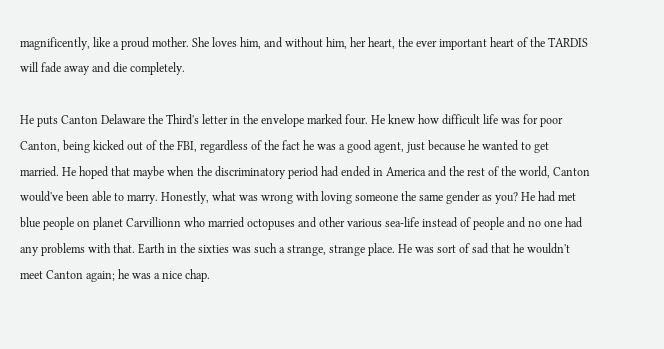magnificently, like a proud mother. She loves him, and without him, her heart, the ever important heart of the TARDIS will fade away and die completely.

He puts Canton Delaware the Third's letter in the envelope marked four. He knew how difficult life was for poor Canton, being kicked out of the FBI, regardless of the fact he was a good agent, just because he wanted to get married. He hoped that maybe when the discriminatory period had ended in America and the rest of the world, Canton would've been able to marry. Honestly, what was wrong with loving someone the same gender as you? He had met blue people on planet Carvillionn who married octopuses and other various sea-life instead of people and no one had any problems with that. Earth in the sixties was such a strange, strange place. He was sort of sad that he wouldn't meet Canton again; he was a nice chap.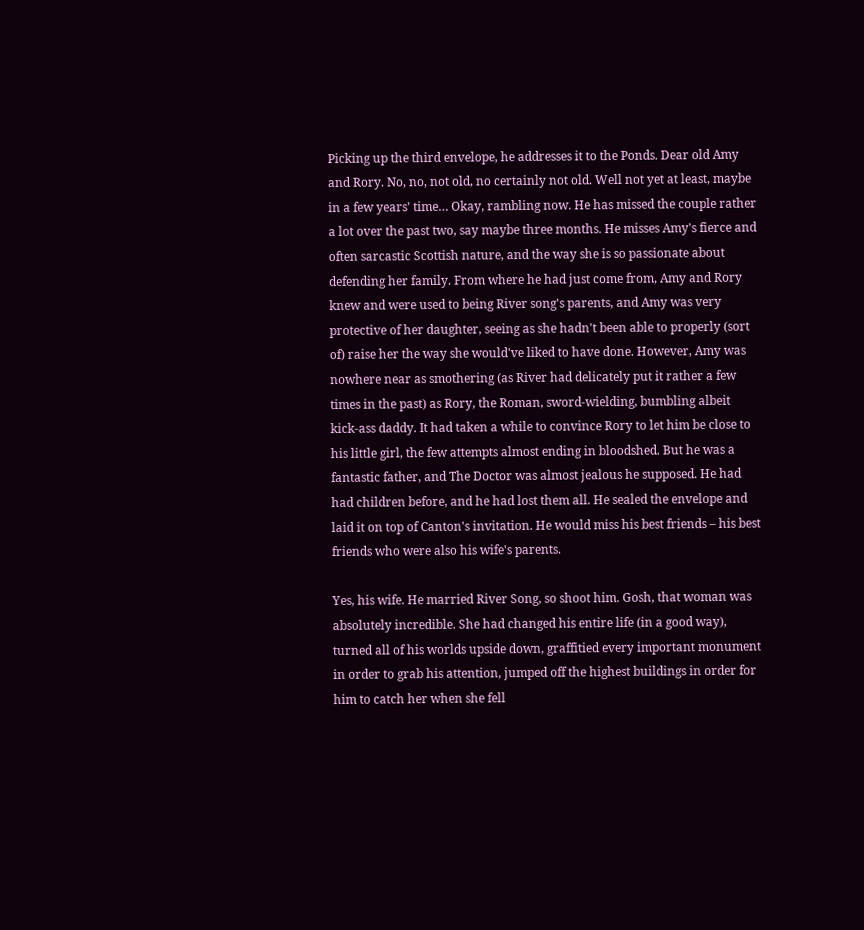Picking up the third envelope, he addresses it to the Ponds. Dear old Amy and Rory. No, no, not old, no certainly not old. Well not yet at least, maybe in a few years' time… Okay, rambling now. He has missed the couple rather a lot over the past two, say maybe three months. He misses Amy's fierce and often sarcastic Scottish nature, and the way she is so passionate about defending her family. From where he had just come from, Amy and Rory knew and were used to being River song's parents, and Amy was very protective of her daughter, seeing as she hadn't been able to properly (sort of) raise her the way she would've liked to have done. However, Amy was nowhere near as smothering (as River had delicately put it rather a few times in the past) as Rory, the Roman, sword-wielding, bumbling albeit kick-ass daddy. It had taken a while to convince Rory to let him be close to his little girl, the few attempts almost ending in bloodshed. But he was a fantastic father, and The Doctor was almost jealous he supposed. He had had children before, and he had lost them all. He sealed the envelope and laid it on top of Canton's invitation. He would miss his best friends – his best friends who were also his wife's parents.

Yes, his wife. He married River Song, so shoot him. Gosh, that woman was absolutely incredible. She had changed his entire life (in a good way), turned all of his worlds upside down, graffitied every important monument in order to grab his attention, jumped off the highest buildings in order for him to catch her when she fell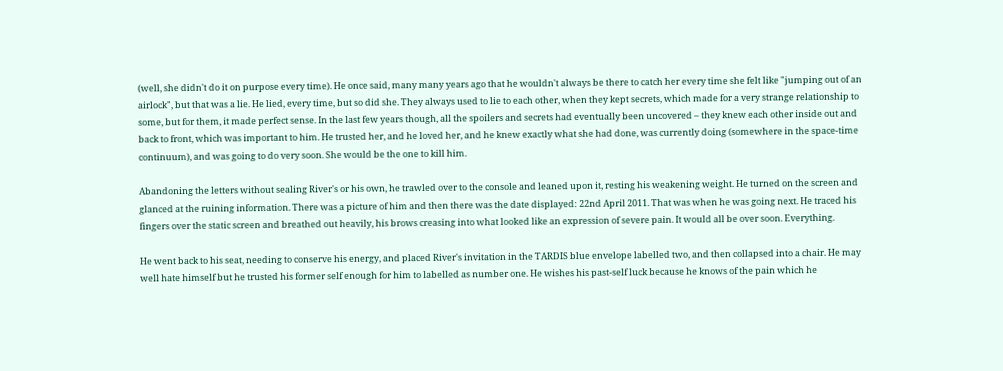(well, she didn't do it on purpose every time). He once said, many many years ago that he wouldn't always be there to catch her every time she felt like "jumping out of an airlock", but that was a lie. He lied, every time, but so did she. They always used to lie to each other, when they kept secrets, which made for a very strange relationship to some, but for them, it made perfect sense. In the last few years though, all the spoilers and secrets had eventually been uncovered – they knew each other inside out and back to front, which was important to him. He trusted her, and he loved her, and he knew exactly what she had done, was currently doing (somewhere in the space-time continuum), and was going to do very soon. She would be the one to kill him.

Abandoning the letters without sealing River's or his own, he trawled over to the console and leaned upon it, resting his weakening weight. He turned on the screen and glanced at the ruining information. There was a picture of him and then there was the date displayed: 22nd April 2011. That was when he was going next. He traced his fingers over the static screen and breathed out heavily, his brows creasing into what looked like an expression of severe pain. It would all be over soon. Everything.

He went back to his seat, needing to conserve his energy, and placed River's invitation in the TARDIS blue envelope labelled two, and then collapsed into a chair. He may well hate himself but he trusted his former self enough for him to labelled as number one. He wishes his past-self luck because he knows of the pain which he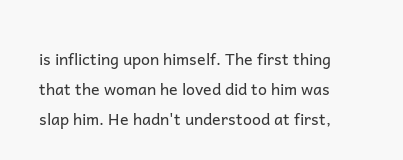is inflicting upon himself. The first thing that the woman he loved did to him was slap him. He hadn't understood at first,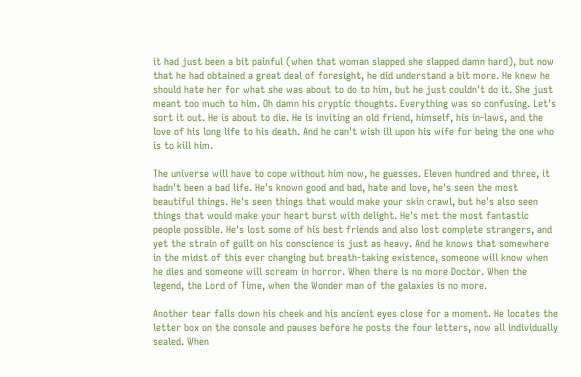it had just been a bit painful (when that woman slapped she slapped damn hard), but now that he had obtained a great deal of foresight, he did understand a bit more. He knew he should hate her for what she was about to do to him, but he just couldn't do it. She just meant too much to him. Oh damn his cryptic thoughts. Everything was so confusing. Let's sort it out. He is about to die. He is inviting an old friend, himself, his in-laws, and the love of his long life to his death. And he can't wish ill upon his wife for being the one who is to kill him.

The universe will have to cope without him now, he guesses. Eleven hundred and three, it hadn't been a bad life. He's known good and bad, hate and love, he's seen the most beautiful things. He's seen things that would make your skin crawl, but he's also seen things that would make your heart burst with delight. He's met the most fantastic people possible. He's lost some of his best friends and also lost complete strangers, and yet the strain of guilt on his conscience is just as heavy. And he knows that somewhere in the midst of this ever changing but breath-taking existence, someone will know when he dies and someone will scream in horror. When there is no more Doctor. When the legend, the Lord of Time, when the Wonder man of the galaxies is no more.

Another tear falls down his cheek and his ancient eyes close for a moment. He locates the letter box on the console and pauses before he posts the four letters, now all individually sealed. When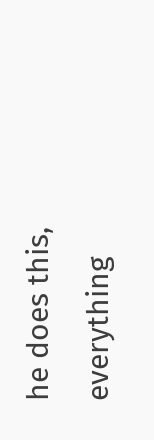he does this, everything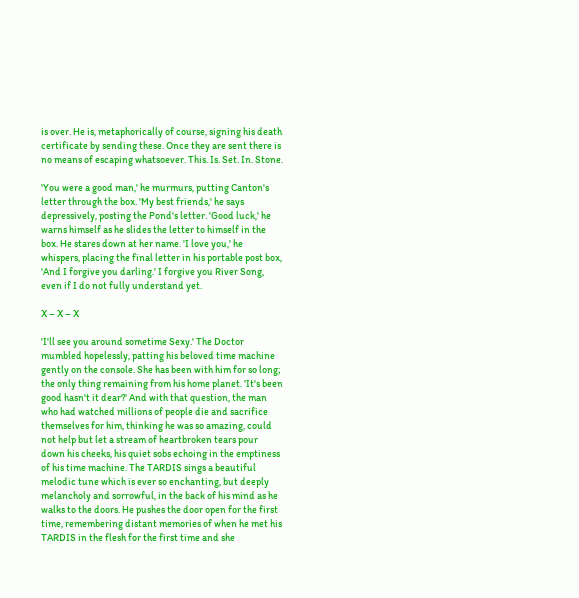is over. He is, metaphorically of course, signing his death certificate by sending these. Once they are sent there is no means of escaping whatsoever. This. Is. Set. In. Stone.

'You were a good man,' he murmurs, putting Canton's letter through the box. 'My best friends,' he says depressively, posting the Pond's letter. 'Good luck,' he warns himself as he slides the letter to himself in the box. He stares down at her name. 'I love you,' he whispers, placing the final letter in his portable post box, 'And I forgive you darling.' I forgive you River Song, even if I do not fully understand yet.

X – X – X

'I'll see you around sometime Sexy.' The Doctor mumbled hopelessly, patting his beloved time machine gently on the console. She has been with him for so long; the only thing remaining from his home planet. 'It's been good hasn't it dear?' And with that question, the man who had watched millions of people die and sacrifice themselves for him, thinking he was so amazing, could not help but let a stream of heartbroken tears pour down his cheeks, his quiet sobs echoing in the emptiness of his time machine. The TARDIS sings a beautiful melodic tune which is ever so enchanting, but deeply melancholy and sorrowful, in the back of his mind as he walks to the doors. He pushes the door open for the first time, remembering distant memories of when he met his TARDIS in the flesh for the first time and she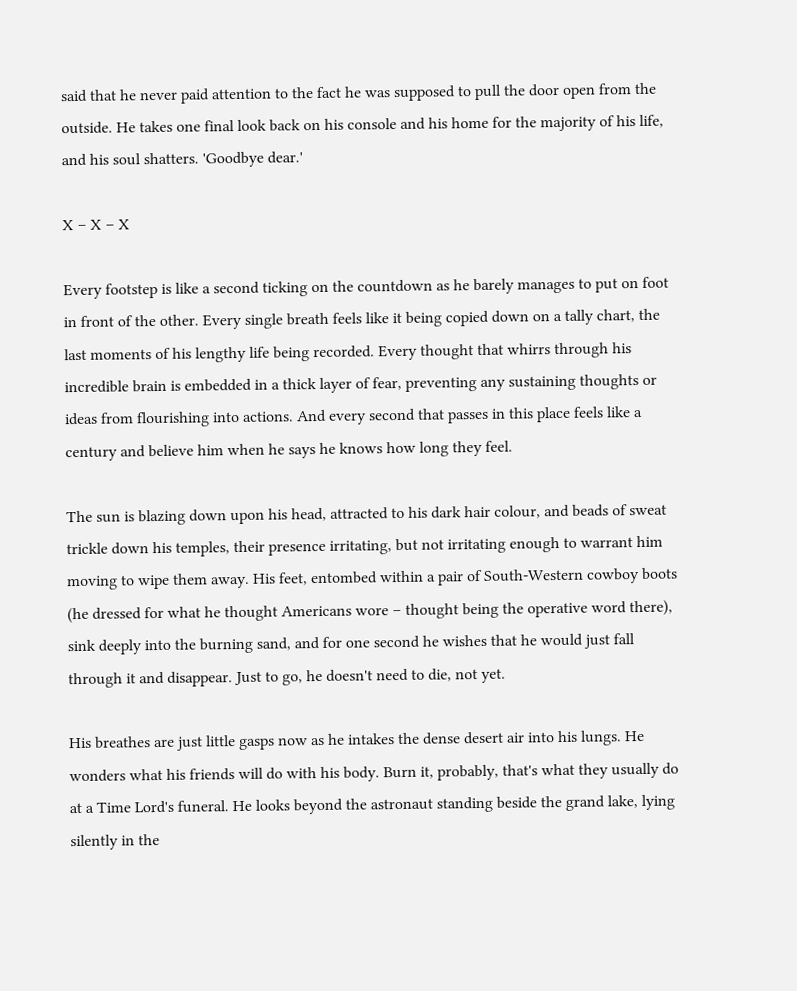said that he never paid attention to the fact he was supposed to pull the door open from the outside. He takes one final look back on his console and his home for the majority of his life, and his soul shatters. 'Goodbye dear.'

X – X – X

Every footstep is like a second ticking on the countdown as he barely manages to put on foot in front of the other. Every single breath feels like it being copied down on a tally chart, the last moments of his lengthy life being recorded. Every thought that whirrs through his incredible brain is embedded in a thick layer of fear, preventing any sustaining thoughts or ideas from flourishing into actions. And every second that passes in this place feels like a century and believe him when he says he knows how long they feel.

The sun is blazing down upon his head, attracted to his dark hair colour, and beads of sweat trickle down his temples, their presence irritating, but not irritating enough to warrant him moving to wipe them away. His feet, entombed within a pair of South-Western cowboy boots (he dressed for what he thought Americans wore – thought being the operative word there), sink deeply into the burning sand, and for one second he wishes that he would just fall through it and disappear. Just to go, he doesn't need to die, not yet.

His breathes are just little gasps now as he intakes the dense desert air into his lungs. He wonders what his friends will do with his body. Burn it, probably, that's what they usually do at a Time Lord's funeral. He looks beyond the astronaut standing beside the grand lake, lying silently in the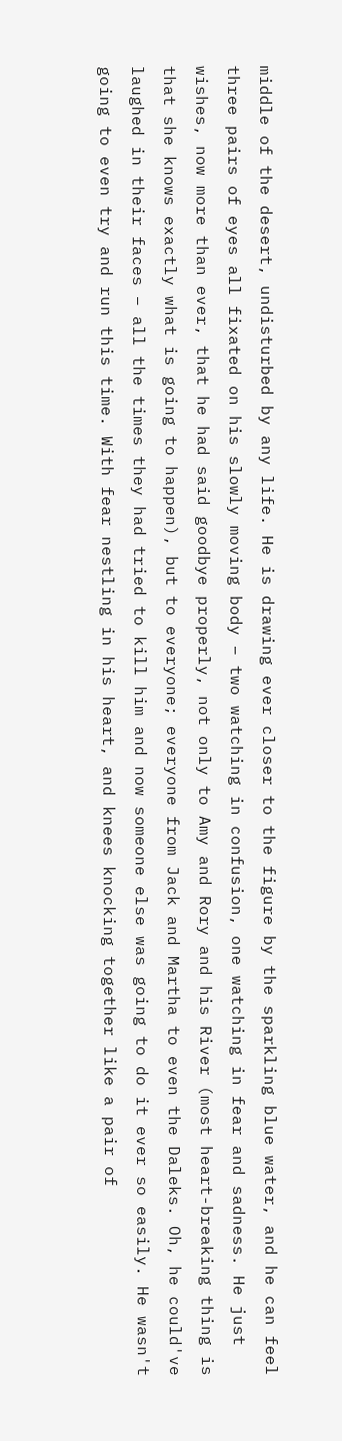middle of the desert, undisturbed by any life. He is drawing ever closer to the figure by the sparkling blue water, and he can feel three pairs of eyes all fixated on his slowly moving body – two watching in confusion, one watching in fear and sadness. He just wishes, now more than ever, that he had said goodbye properly, not only to Amy and Rory and his River (most heart-breaking thing is that she knows exactly what is going to happen), but to everyone; everyone from Jack and Martha to even the Daleks. Oh, he could've laughed in their faces – all the times they had tried to kill him and now someone else was going to do it ever so easily. He wasn't going to even try and run this time. With fear nestling in his heart, and knees knocking together like a pair of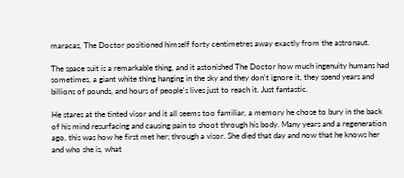maracas, The Doctor positioned himself forty centimetres away exactly from the astronaut.

The space suit is a remarkable thing, and it astonished The Doctor how much ingenuity humans had sometimes, a giant white thing hanging in the sky and they don't ignore it, they spend years and billions of pounds, and hours of people's lives just to reach it. Just fantastic.

He stares at the tinted visor and it all seems too familiar, a memory he chose to bury in the back of his mind resurfacing and causing pain to shoot through his body. Many years and a regeneration ago, this was how he first met her; through a visor. She died that day and now that he knows her and who she is, what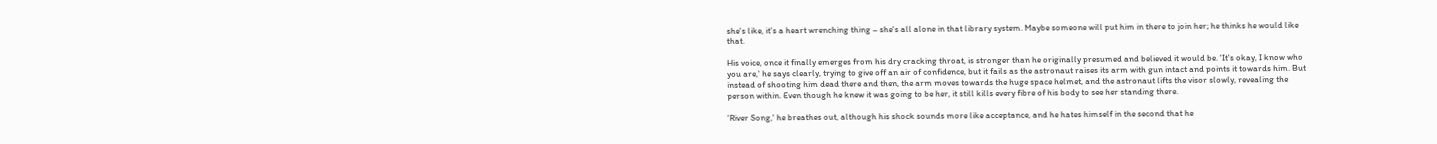she's like, it's a heart wrenching thing – she's all alone in that library system. Maybe someone will put him in there to join her; he thinks he would like that.

His voice, once it finally emerges from his dry cracking throat, is stronger than he originally presumed and believed it would be. 'It's okay, I know who you are,' he says clearly, trying to give off an air of confidence, but it fails as the astronaut raises its arm with gun intact and points it towards him. But instead of shooting him dead there and then, the arm moves towards the huge space helmet, and the astronaut lifts the visor slowly, revealing the person within. Even though he knew it was going to be her, it still kills every fibre of his body to see her standing there.

'River Song,' he breathes out, although his shock sounds more like acceptance, and he hates himself in the second that he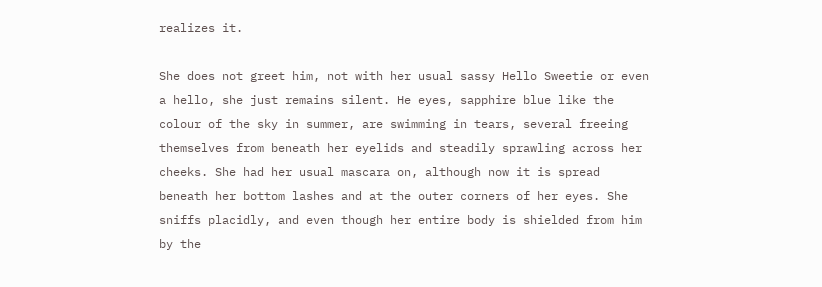realizes it.

She does not greet him, not with her usual sassy Hello Sweetie or even a hello, she just remains silent. He eyes, sapphire blue like the colour of the sky in summer, are swimming in tears, several freeing themselves from beneath her eyelids and steadily sprawling across her cheeks. She had her usual mascara on, although now it is spread beneath her bottom lashes and at the outer corners of her eyes. She sniffs placidly, and even though her entire body is shielded from him by the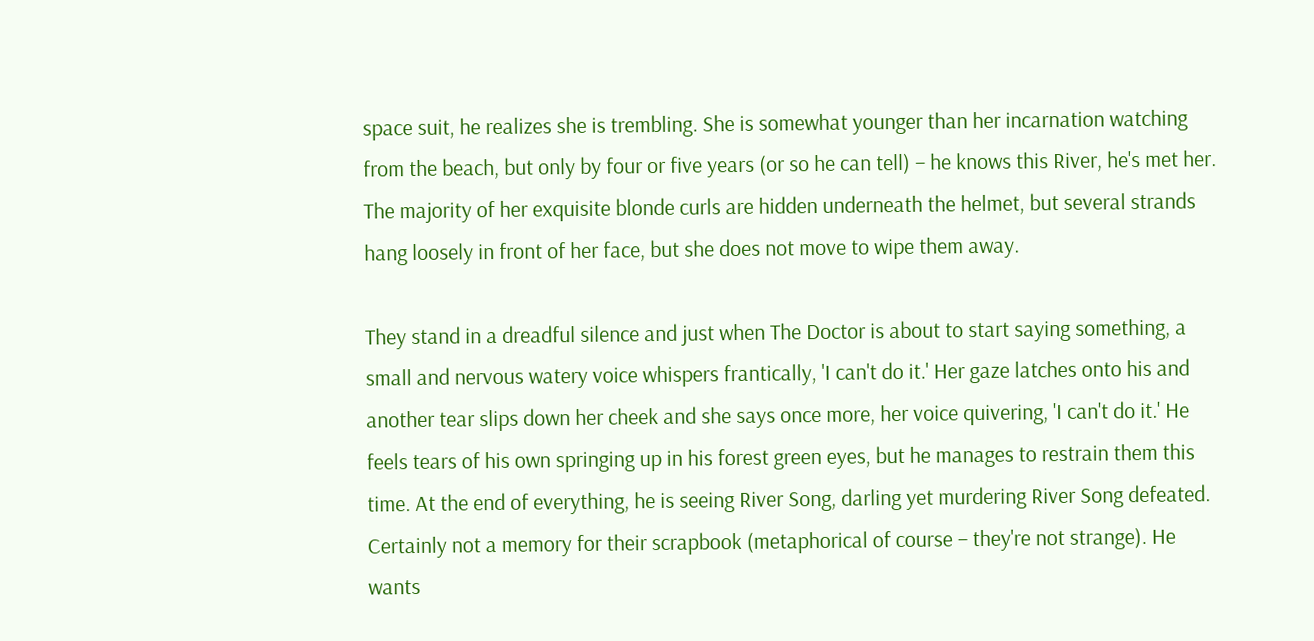space suit, he realizes she is trembling. She is somewhat younger than her incarnation watching from the beach, but only by four or five years (or so he can tell) – he knows this River, he's met her. The majority of her exquisite blonde curls are hidden underneath the helmet, but several strands hang loosely in front of her face, but she does not move to wipe them away.

They stand in a dreadful silence and just when The Doctor is about to start saying something, a small and nervous watery voice whispers frantically, 'I can't do it.' Her gaze latches onto his and another tear slips down her cheek and she says once more, her voice quivering, 'I can't do it.' He feels tears of his own springing up in his forest green eyes, but he manages to restrain them this time. At the end of everything, he is seeing River Song, darling yet murdering River Song defeated. Certainly not a memory for their scrapbook (metaphorical of course – they're not strange). He wants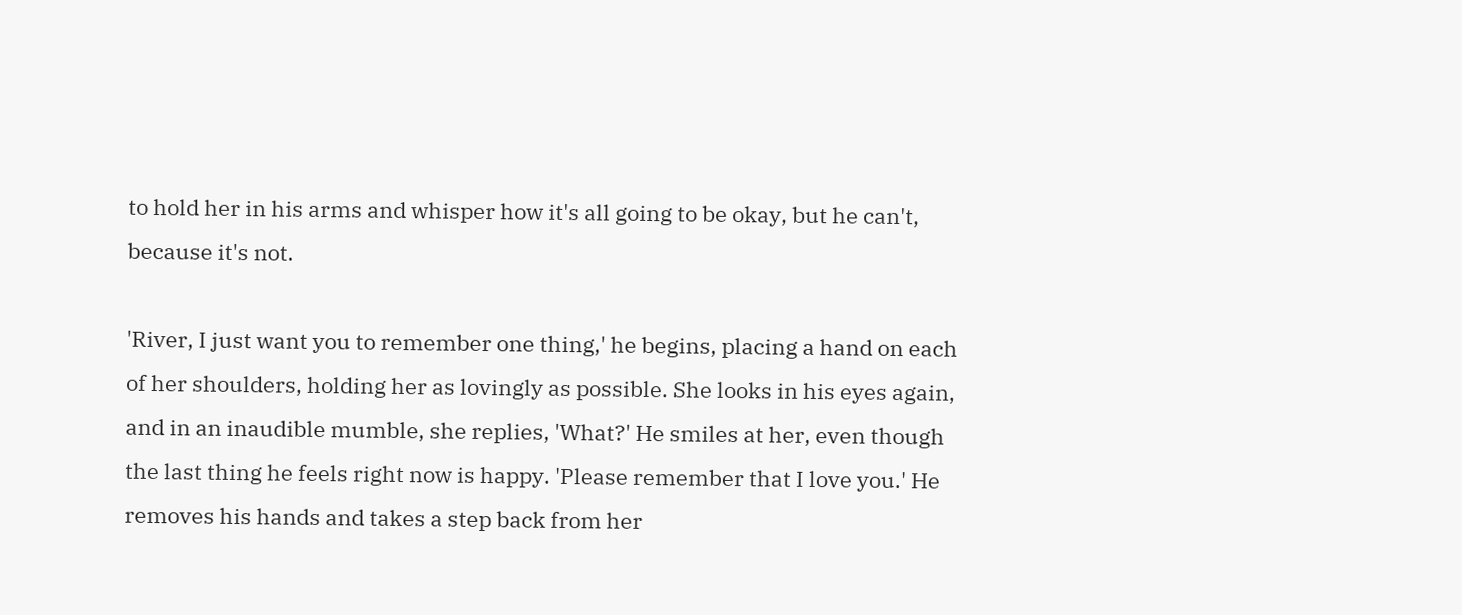to hold her in his arms and whisper how it's all going to be okay, but he can't, because it's not.

'River, I just want you to remember one thing,' he begins, placing a hand on each of her shoulders, holding her as lovingly as possible. She looks in his eyes again, and in an inaudible mumble, she replies, 'What?' He smiles at her, even though the last thing he feels right now is happy. 'Please remember that I love you.' He removes his hands and takes a step back from her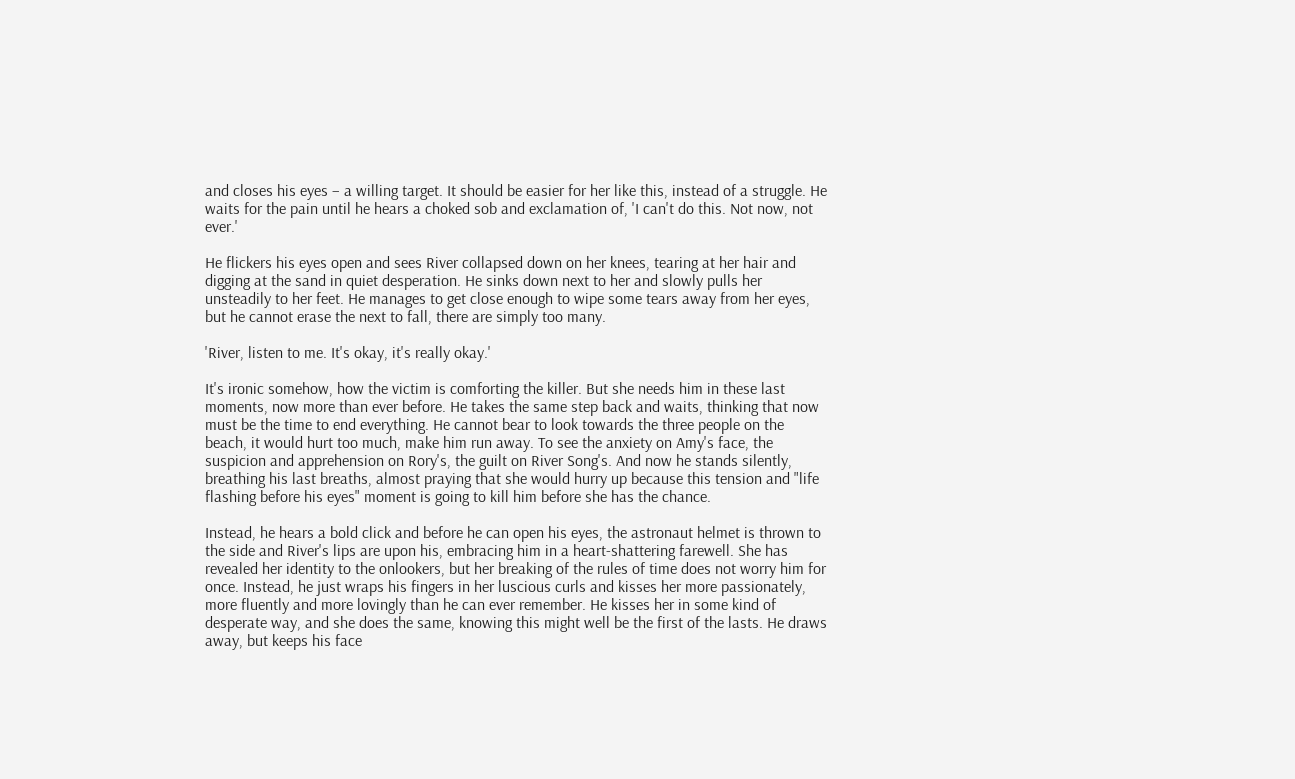and closes his eyes – a willing target. It should be easier for her like this, instead of a struggle. He waits for the pain until he hears a choked sob and exclamation of, 'I can't do this. Not now, not ever.'

He flickers his eyes open and sees River collapsed down on her knees, tearing at her hair and digging at the sand in quiet desperation. He sinks down next to her and slowly pulls her unsteadily to her feet. He manages to get close enough to wipe some tears away from her eyes, but he cannot erase the next to fall, there are simply too many.

'River, listen to me. It's okay, it's really okay.'

It's ironic somehow, how the victim is comforting the killer. But she needs him in these last moments, now more than ever before. He takes the same step back and waits, thinking that now must be the time to end everything. He cannot bear to look towards the three people on the beach, it would hurt too much, make him run away. To see the anxiety on Amy's face, the suspicion and apprehension on Rory's, the guilt on River Song's. And now he stands silently, breathing his last breaths, almost praying that she would hurry up because this tension and "life flashing before his eyes" moment is going to kill him before she has the chance.

Instead, he hears a bold click and before he can open his eyes, the astronaut helmet is thrown to the side and River's lips are upon his, embracing him in a heart-shattering farewell. She has revealed her identity to the onlookers, but her breaking of the rules of time does not worry him for once. Instead, he just wraps his fingers in her luscious curls and kisses her more passionately, more fluently and more lovingly than he can ever remember. He kisses her in some kind of desperate way, and she does the same, knowing this might well be the first of the lasts. He draws away, but keeps his face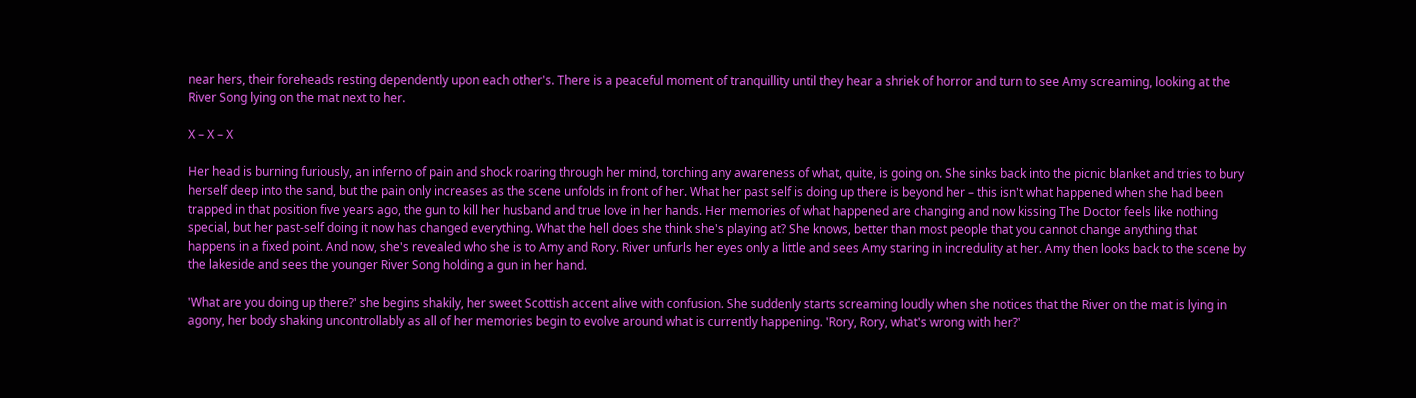near hers, their foreheads resting dependently upon each other's. There is a peaceful moment of tranquillity until they hear a shriek of horror and turn to see Amy screaming, looking at the River Song lying on the mat next to her.

X – X – X

Her head is burning furiously, an inferno of pain and shock roaring through her mind, torching any awareness of what, quite, is going on. She sinks back into the picnic blanket and tries to bury herself deep into the sand, but the pain only increases as the scene unfolds in front of her. What her past self is doing up there is beyond her – this isn't what happened when she had been trapped in that position five years ago, the gun to kill her husband and true love in her hands. Her memories of what happened are changing and now kissing The Doctor feels like nothing special, but her past-self doing it now has changed everything. What the hell does she think she's playing at? She knows, better than most people that you cannot change anything that happens in a fixed point. And now, she's revealed who she is to Amy and Rory. River unfurls her eyes only a little and sees Amy staring in incredulity at her. Amy then looks back to the scene by the lakeside and sees the younger River Song holding a gun in her hand.

'What are you doing up there?' she begins shakily, her sweet Scottish accent alive with confusion. She suddenly starts screaming loudly when she notices that the River on the mat is lying in agony, her body shaking uncontrollably as all of her memories begin to evolve around what is currently happening. 'Rory, Rory, what's wrong with her?'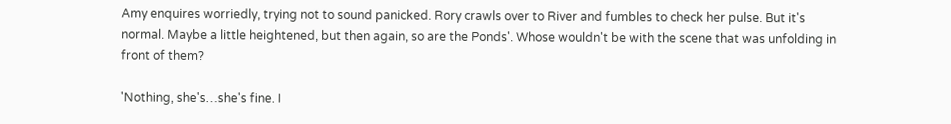Amy enquires worriedly, trying not to sound panicked. Rory crawls over to River and fumbles to check her pulse. But it's normal. Maybe a little heightened, but then again, so are the Ponds'. Whose wouldn't be with the scene that was unfolding in front of them?

'Nothing, she's…she's fine. I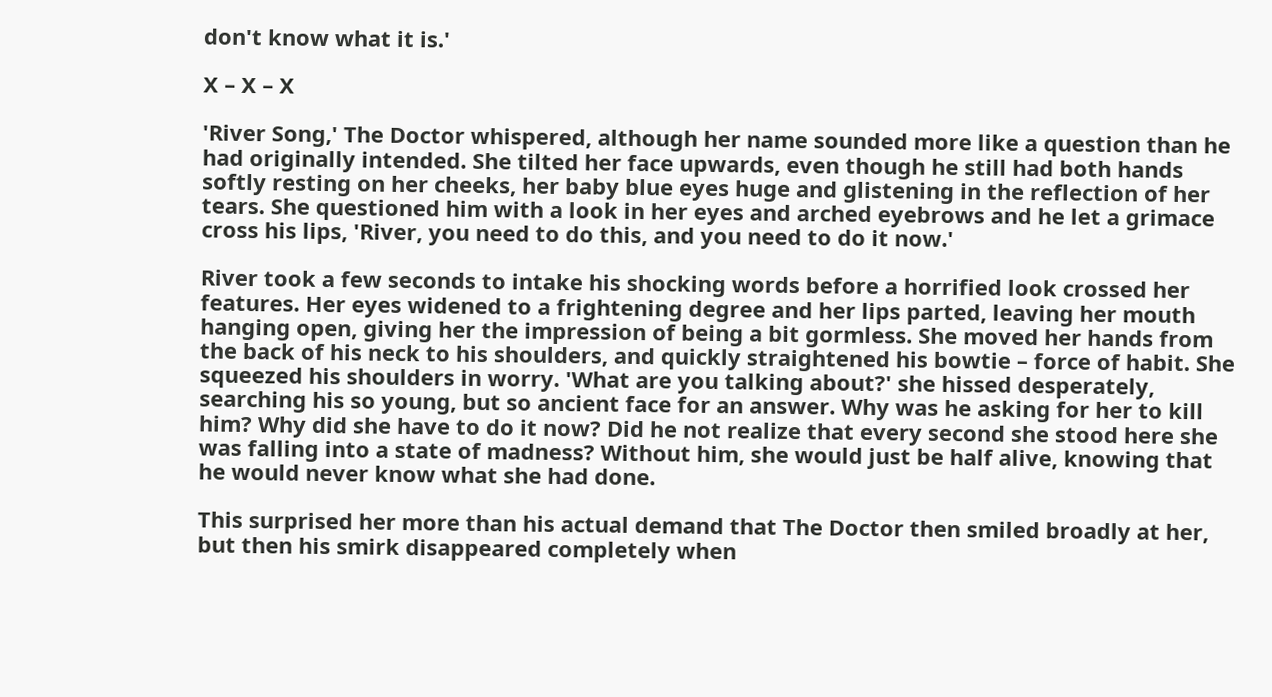don't know what it is.'

X – X – X

'River Song,' The Doctor whispered, although her name sounded more like a question than he had originally intended. She tilted her face upwards, even though he still had both hands softly resting on her cheeks, her baby blue eyes huge and glistening in the reflection of her tears. She questioned him with a look in her eyes and arched eyebrows and he let a grimace cross his lips, 'River, you need to do this, and you need to do it now.'

River took a few seconds to intake his shocking words before a horrified look crossed her features. Her eyes widened to a frightening degree and her lips parted, leaving her mouth hanging open, giving her the impression of being a bit gormless. She moved her hands from the back of his neck to his shoulders, and quickly straightened his bowtie – force of habit. She squeezed his shoulders in worry. 'What are you talking about?' she hissed desperately, searching his so young, but so ancient face for an answer. Why was he asking for her to kill him? Why did she have to do it now? Did he not realize that every second she stood here she was falling into a state of madness? Without him, she would just be half alive, knowing that he would never know what she had done.

This surprised her more than his actual demand that The Doctor then smiled broadly at her, but then his smirk disappeared completely when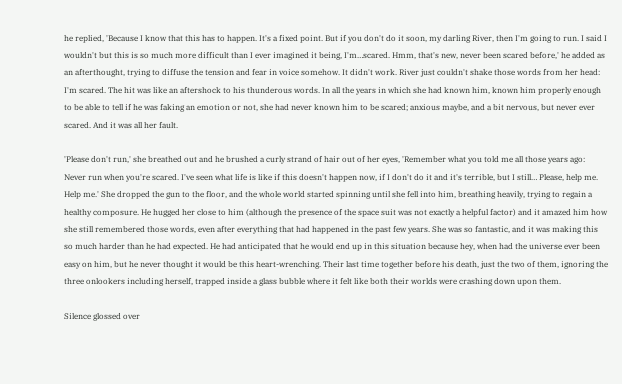he replied, 'Because I know that this has to happen. It's a fixed point. But if you don't do it soon, my darling River, then I'm going to run. I said I wouldn't but this is so much more difficult than I ever imagined it being, I'm…scared. Hmm, that's new, never been scared before,' he added as an afterthought, trying to diffuse the tension and fear in voice somehow. It didn't work. River just couldn't shake those words from her head: I'm scared. The hit was like an aftershock to his thunderous words. In all the years in which she had known him, known him properly enough to be able to tell if he was faking an emotion or not, she had never known him to be scared; anxious maybe, and a bit nervous, but never ever scared. And it was all her fault.

'Please don't run,' she breathed out and he brushed a curly strand of hair out of her eyes, 'Remember what you told me all those years ago: Never run when you're scared. I've seen what life is like if this doesn't happen now, if I don't do it and it's terrible, but I still… Please, help me. Help me.' She dropped the gun to the floor, and the whole world started spinning until she fell into him, breathing heavily, trying to regain a healthy composure. He hugged her close to him (although the presence of the space suit was not exactly a helpful factor) and it amazed him how she still remembered those words, even after everything that had happened in the past few years. She was so fantastic, and it was making this so much harder than he had expected. He had anticipated that he would end up in this situation because hey, when had the universe ever been easy on him, but he never thought it would be this heart-wrenching. Their last time together before his death, just the two of them, ignoring the three onlookers including herself, trapped inside a glass bubble where it felt like both their worlds were crashing down upon them.

Silence glossed over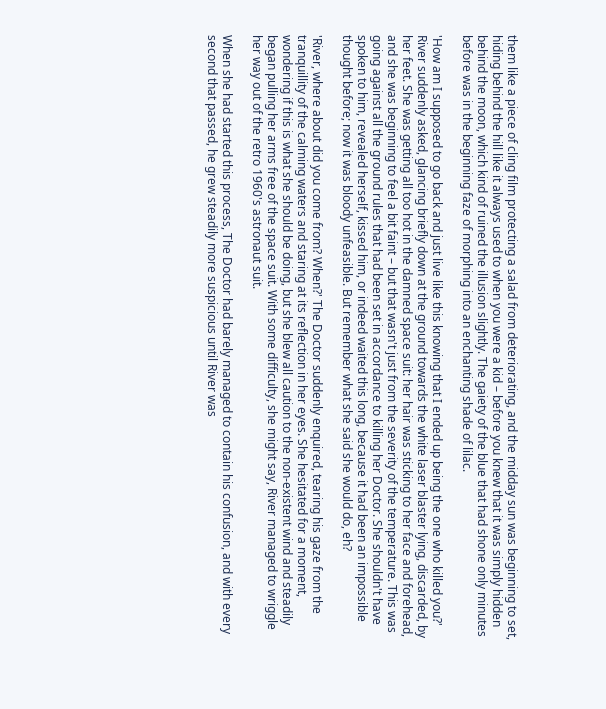them like a piece of cling film protecting a salad from deteriorating, and the midday sun was beginning to set, hiding behind the hill like it always used to when you were a kid – before you knew that it was simply hidden behind the moon, which kind of ruined the illusion slightly. The gaiety of the blue that had shone only minutes before was in the beginning faze of morphing into an enchanting shade of lilac.

'How am I supposed to go back and just live like this knowing that I ended up being the one who killed you?' River suddenly asked, glancing briefly down at the ground towards the white laser blaster lying, discarded, by her feet. She was getting all too hot in the damned space suit: her hair was sticking to her face and forehead, and she was beginning to feel a bit faint – but that wasn't just from the severity of the temperature. This was going against all the ground rules that had been set in accordance to killing her Doctor. She shouldn't have spoken to him, revealed herself, kissed him, or indeed waited this long, because it had been an impossible thought before; now it was bloody unfeasible. But remember what she said she would do, eh?

'River, where about did you come from? When?' The Doctor suddenly enquired, tearing his gaze from the tranquillity of the calming waters and staring at its reflection in her eyes. She hesitated for a moment, wondering if this is what she should be doing, but she blew all caution to the non-existent wind and steadily began pulling her arms free of the space suit. With some difficulty, she might say, River managed to wriggle her way out of the retro 1960's astronaut suit.

When she had started this process, The Doctor had barely managed to contain his confusion, and with every second that passed, he grew steadily more suspicious until River was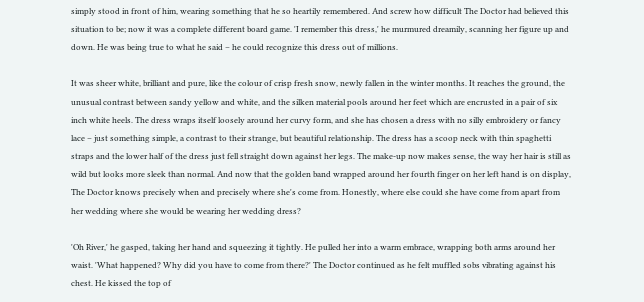simply stood in front of him, wearing something that he so heartily remembered. And screw how difficult The Doctor had believed this situation to be; now it was a complete different board game. 'I remember this dress,' he murmured dreamily, scanning her figure up and down. He was being true to what he said – he could recognize this dress out of millions.

It was sheer white, brilliant and pure, like the colour of crisp fresh snow, newly fallen in the winter months. It reaches the ground, the unusual contrast between sandy yellow and white, and the silken material pools around her feet which are encrusted in a pair of six inch white heels. The dress wraps itself loosely around her curvy form, and she has chosen a dress with no silly embroidery or fancy lace – just something simple, a contrast to their strange, but beautiful relationship. The dress has a scoop neck with thin spaghetti straps and the lower half of the dress just fell straight down against her legs. The make-up now makes sense, the way her hair is still as wild but looks more sleek than normal. And now that the golden band wrapped around her fourth finger on her left hand is on display, The Doctor knows precisely when and precisely where she's come from. Honestly, where else could she have come from apart from her wedding where she would be wearing her wedding dress?

'Oh River,' he gasped, taking her hand and squeezing it tightly. He pulled her into a warm embrace, wrapping both arms around her waist. 'What happened? Why did you have to come from there?' The Doctor continued as he felt muffled sobs vibrating against his chest. He kissed the top of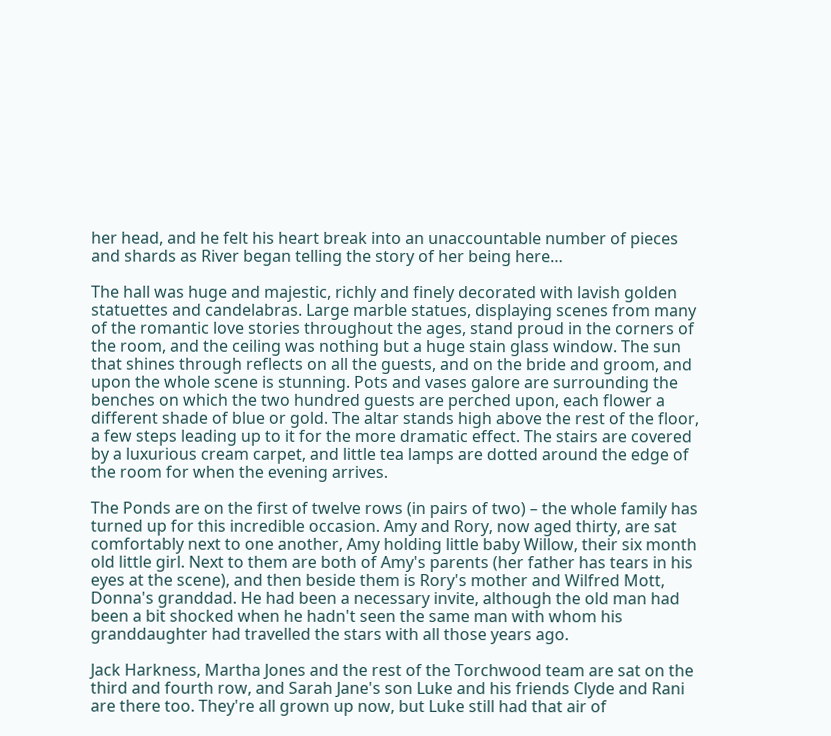her head, and he felt his heart break into an unaccountable number of pieces and shards as River began telling the story of her being here…

The hall was huge and majestic, richly and finely decorated with lavish golden statuettes and candelabras. Large marble statues, displaying scenes from many of the romantic love stories throughout the ages, stand proud in the corners of the room, and the ceiling was nothing but a huge stain glass window. The sun that shines through reflects on all the guests, and on the bride and groom, and upon the whole scene is stunning. Pots and vases galore are surrounding the benches on which the two hundred guests are perched upon, each flower a different shade of blue or gold. The altar stands high above the rest of the floor, a few steps leading up to it for the more dramatic effect. The stairs are covered by a luxurious cream carpet, and little tea lamps are dotted around the edge of the room for when the evening arrives.

The Ponds are on the first of twelve rows (in pairs of two) – the whole family has turned up for this incredible occasion. Amy and Rory, now aged thirty, are sat comfortably next to one another, Amy holding little baby Willow, their six month old little girl. Next to them are both of Amy's parents (her father has tears in his eyes at the scene), and then beside them is Rory's mother and Wilfred Mott, Donna's granddad. He had been a necessary invite, although the old man had been a bit shocked when he hadn't seen the same man with whom his granddaughter had travelled the stars with all those years ago.

Jack Harkness, Martha Jones and the rest of the Torchwood team are sat on the third and fourth row, and Sarah Jane's son Luke and his friends Clyde and Rani are there too. They're all grown up now, but Luke still had that air of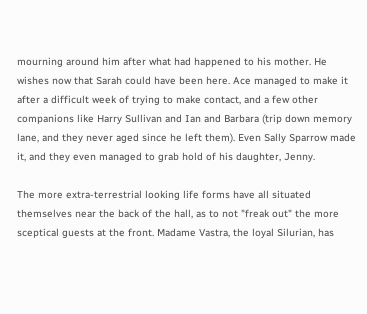mourning around him after what had happened to his mother. He wishes now that Sarah could have been here. Ace managed to make it after a difficult week of trying to make contact, and a few other companions like Harry Sullivan and Ian and Barbara (trip down memory lane, and they never aged since he left them). Even Sally Sparrow made it, and they even managed to grab hold of his daughter, Jenny.

The more extra-terrestrial looking life forms have all situated themselves near the back of the hall, as to not "freak out" the more sceptical guests at the front. Madame Vastra, the loyal Silurian, has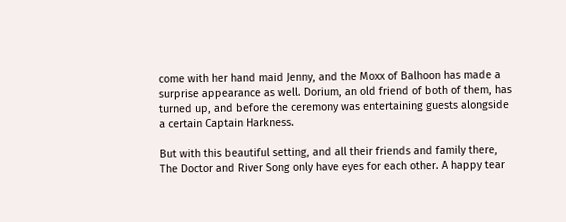come with her hand maid Jenny, and the Moxx of Balhoon has made a surprise appearance as well. Dorium, an old friend of both of them, has turned up, and before the ceremony was entertaining guests alongside a certain Captain Harkness.

But with this beautiful setting, and all their friends and family there, The Doctor and River Song only have eyes for each other. A happy tear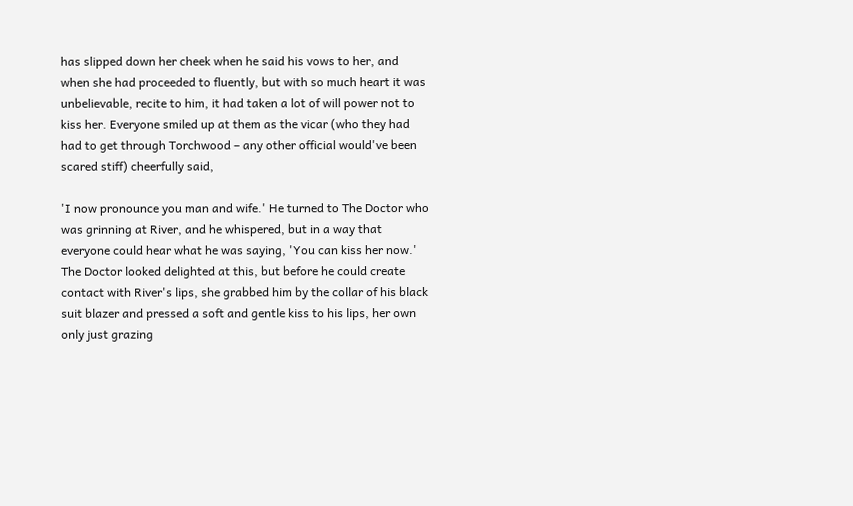has slipped down her cheek when he said his vows to her, and when she had proceeded to fluently, but with so much heart it was unbelievable, recite to him, it had taken a lot of will power not to kiss her. Everyone smiled up at them as the vicar (who they had had to get through Torchwood – any other official would've been scared stiff) cheerfully said,

'I now pronounce you man and wife.' He turned to The Doctor who was grinning at River, and he whispered, but in a way that everyone could hear what he was saying, 'You can kiss her now.' The Doctor looked delighted at this, but before he could create contact with River's lips, she grabbed him by the collar of his black suit blazer and pressed a soft and gentle kiss to his lips, her own only just grazing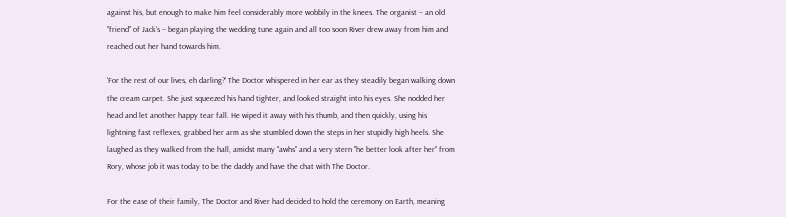against his, but enough to make him feel considerably more wobbily in the knees. The organist – an old "friend" of Jack's – began playing the wedding tune again and all too soon River drew away from him and reached out her hand towards him.

'For the rest of our lives, eh darling?' The Doctor whispered in her ear as they steadily began walking down the cream carpet. She just squeezed his hand tighter, and looked straight into his eyes. She nodded her head and let another happy tear fall. He wiped it away with his thumb, and then quickly, using his lightning fast reflexes, grabbed her arm as she stumbled down the steps in her stupidly high heels. She laughed as they walked from the hall, amidst many "awhs" and a very stern "he better look after her" from Rory, whose job it was today to be the daddy and have the chat with The Doctor.

For the ease of their family, The Doctor and River had decided to hold the ceremony on Earth, meaning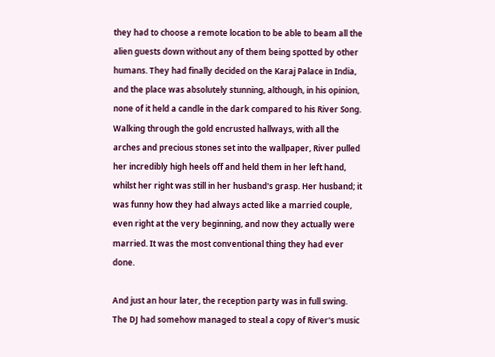they had to choose a remote location to be able to beam all the alien guests down without any of them being spotted by other humans. They had finally decided on the Karaj Palace in India, and the place was absolutely stunning, although, in his opinion, none of it held a candle in the dark compared to his River Song. Walking through the gold encrusted hallways, with all the arches and precious stones set into the wallpaper, River pulled her incredibly high heels off and held them in her left hand, whilst her right was still in her husband's grasp. Her husband; it was funny how they had always acted like a married couple, even right at the very beginning, and now they actually were married. It was the most conventional thing they had ever done.

And just an hour later, the reception party was in full swing. The DJ had somehow managed to steal a copy of River's music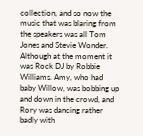collection, and so now the music that was blaring from the speakers was all Tom Jones and Stevie Wonder. Although at the moment it was Rock DJ by Robbie Williams. Amy, who had baby Willow, was bobbing up and down in the crowd, and Rory was dancing rather badly with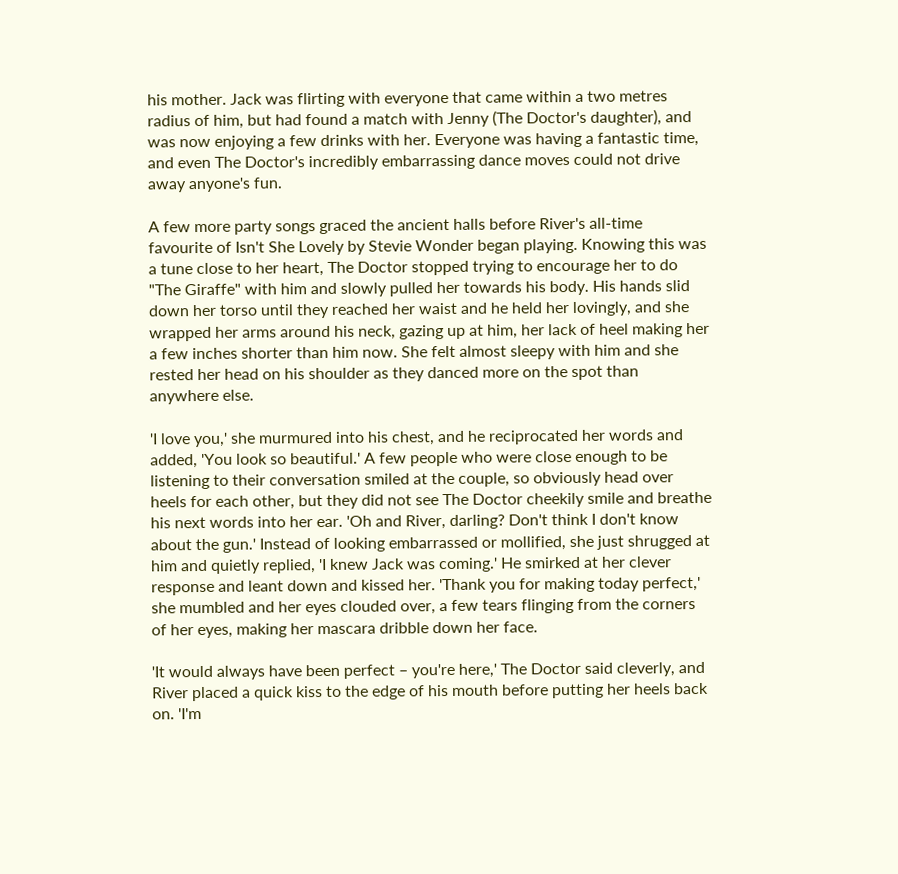his mother. Jack was flirting with everyone that came within a two metres radius of him, but had found a match with Jenny (The Doctor's daughter), and was now enjoying a few drinks with her. Everyone was having a fantastic time, and even The Doctor's incredibly embarrassing dance moves could not drive away anyone's fun.

A few more party songs graced the ancient halls before River's all-time favourite of Isn't She Lovely by Stevie Wonder began playing. Knowing this was a tune close to her heart, The Doctor stopped trying to encourage her to do "The Giraffe" with him and slowly pulled her towards his body. His hands slid down her torso until they reached her waist and he held her lovingly, and she wrapped her arms around his neck, gazing up at him, her lack of heel making her a few inches shorter than him now. She felt almost sleepy with him and she rested her head on his shoulder as they danced more on the spot than anywhere else.

'I love you,' she murmured into his chest, and he reciprocated her words and added, 'You look so beautiful.' A few people who were close enough to be listening to their conversation smiled at the couple, so obviously head over heels for each other, but they did not see The Doctor cheekily smile and breathe his next words into her ear. 'Oh and River, darling? Don't think I don't know about the gun.' Instead of looking embarrassed or mollified, she just shrugged at him and quietly replied, 'I knew Jack was coming.' He smirked at her clever response and leant down and kissed her. 'Thank you for making today perfect,' she mumbled and her eyes clouded over, a few tears flinging from the corners of her eyes, making her mascara dribble down her face.

'It would always have been perfect – you're here,' The Doctor said cleverly, and River placed a quick kiss to the edge of his mouth before putting her heels back on. 'I'm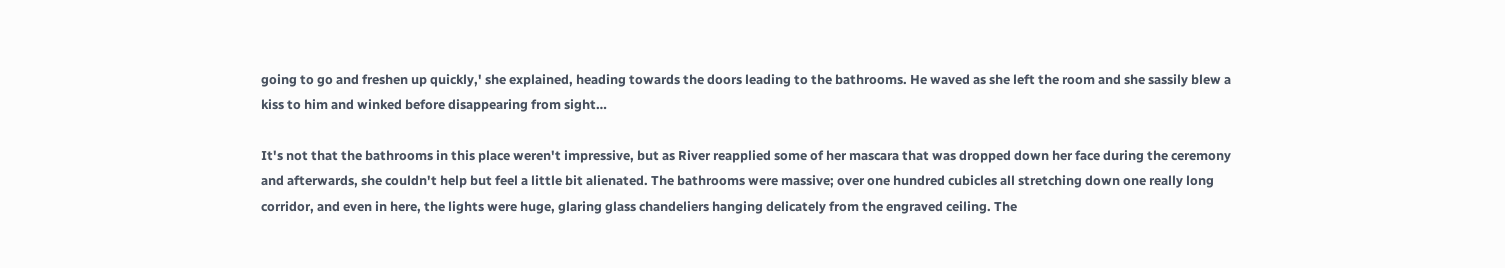going to go and freshen up quickly,' she explained, heading towards the doors leading to the bathrooms. He waved as she left the room and she sassily blew a kiss to him and winked before disappearing from sight…

It's not that the bathrooms in this place weren't impressive, but as River reapplied some of her mascara that was dropped down her face during the ceremony and afterwards, she couldn't help but feel a little bit alienated. The bathrooms were massive; over one hundred cubicles all stretching down one really long corridor, and even in here, the lights were huge, glaring glass chandeliers hanging delicately from the engraved ceiling. The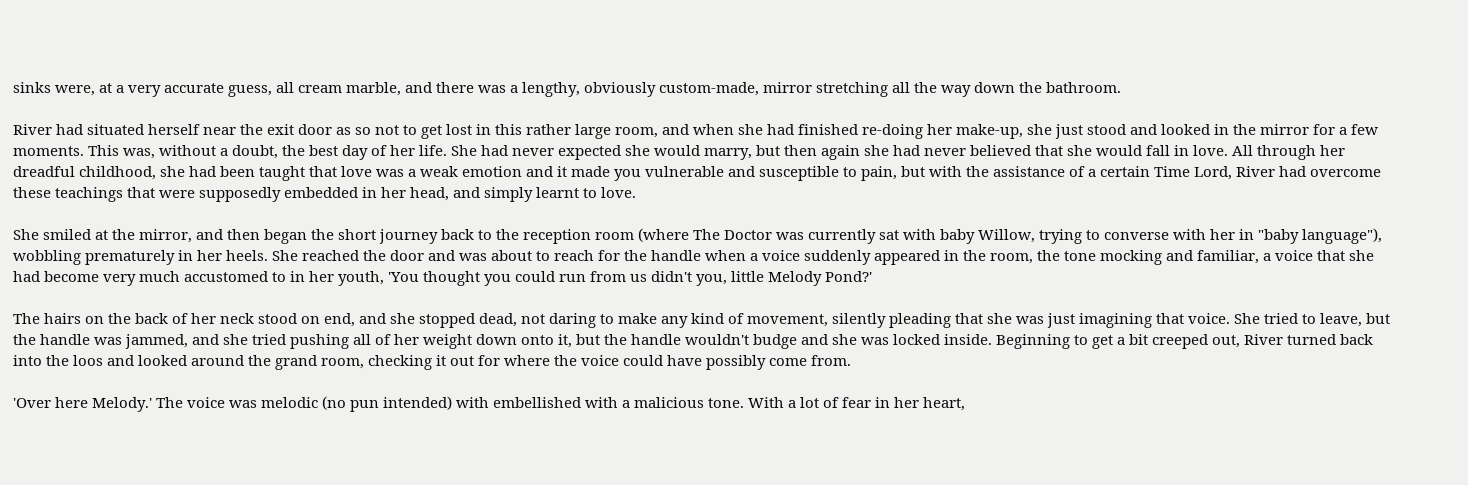sinks were, at a very accurate guess, all cream marble, and there was a lengthy, obviously custom-made, mirror stretching all the way down the bathroom.

River had situated herself near the exit door as so not to get lost in this rather large room, and when she had finished re-doing her make-up, she just stood and looked in the mirror for a few moments. This was, without a doubt, the best day of her life. She had never expected she would marry, but then again she had never believed that she would fall in love. All through her dreadful childhood, she had been taught that love was a weak emotion and it made you vulnerable and susceptible to pain, but with the assistance of a certain Time Lord, River had overcome these teachings that were supposedly embedded in her head, and simply learnt to love.

She smiled at the mirror, and then began the short journey back to the reception room (where The Doctor was currently sat with baby Willow, trying to converse with her in "baby language"), wobbling prematurely in her heels. She reached the door and was about to reach for the handle when a voice suddenly appeared in the room, the tone mocking and familiar, a voice that she had become very much accustomed to in her youth, 'You thought you could run from us didn't you, little Melody Pond?'

The hairs on the back of her neck stood on end, and she stopped dead, not daring to make any kind of movement, silently pleading that she was just imagining that voice. She tried to leave, but the handle was jammed, and she tried pushing all of her weight down onto it, but the handle wouldn't budge and she was locked inside. Beginning to get a bit creeped out, River turned back into the loos and looked around the grand room, checking it out for where the voice could have possibly come from.

'Over here Melody.' The voice was melodic (no pun intended) with embellished with a malicious tone. With a lot of fear in her heart,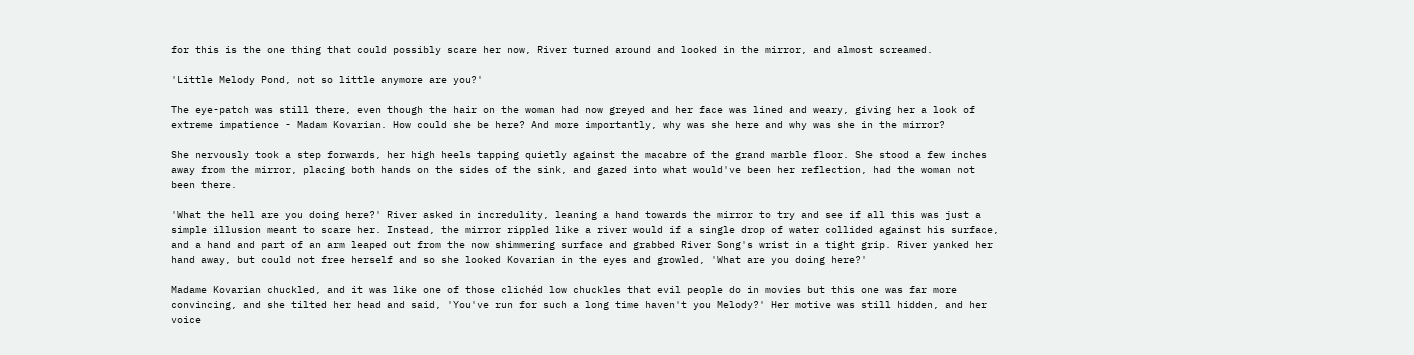for this is the one thing that could possibly scare her now, River turned around and looked in the mirror, and almost screamed.

'Little Melody Pond, not so little anymore are you?'

The eye-patch was still there, even though the hair on the woman had now greyed and her face was lined and weary, giving her a look of extreme impatience - Madam Kovarian. How could she be here? And more importantly, why was she here and why was she in the mirror?

She nervously took a step forwards, her high heels tapping quietly against the macabre of the grand marble floor. She stood a few inches away from the mirror, placing both hands on the sides of the sink, and gazed into what would've been her reflection, had the woman not been there.

'What the hell are you doing here?' River asked in incredulity, leaning a hand towards the mirror to try and see if all this was just a simple illusion meant to scare her. Instead, the mirror rippled like a river would if a single drop of water collided against his surface, and a hand and part of an arm leaped out from the now shimmering surface and grabbed River Song's wrist in a tight grip. River yanked her hand away, but could not free herself and so she looked Kovarian in the eyes and growled, 'What are you doing here?'

Madame Kovarian chuckled, and it was like one of those clichéd low chuckles that evil people do in movies but this one was far more convincing, and she tilted her head and said, 'You've run for such a long time haven't you Melody?' Her motive was still hidden, and her voice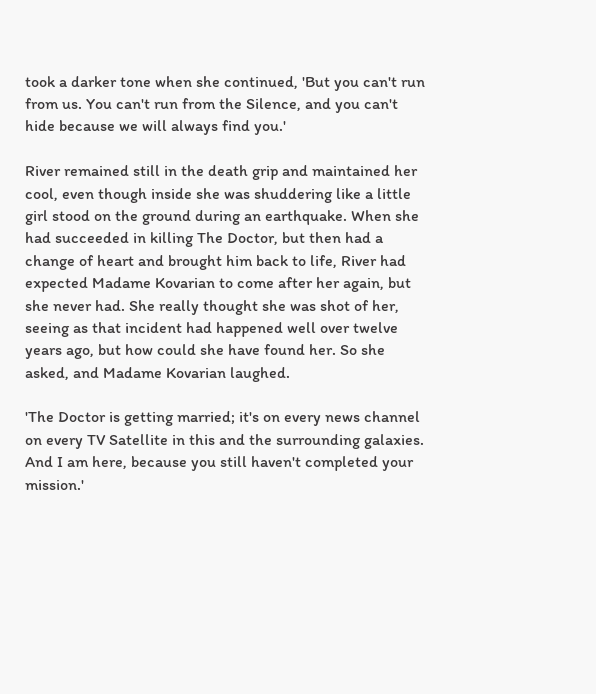took a darker tone when she continued, 'But you can't run from us. You can't run from the Silence, and you can't hide because we will always find you.'

River remained still in the death grip and maintained her cool, even though inside she was shuddering like a little girl stood on the ground during an earthquake. When she had succeeded in killing The Doctor, but then had a change of heart and brought him back to life, River had expected Madame Kovarian to come after her again, but she never had. She really thought she was shot of her, seeing as that incident had happened well over twelve years ago, but how could she have found her. So she asked, and Madame Kovarian laughed.

'The Doctor is getting married; it's on every news channel on every TV Satellite in this and the surrounding galaxies. And I am here, because you still haven't completed your mission.'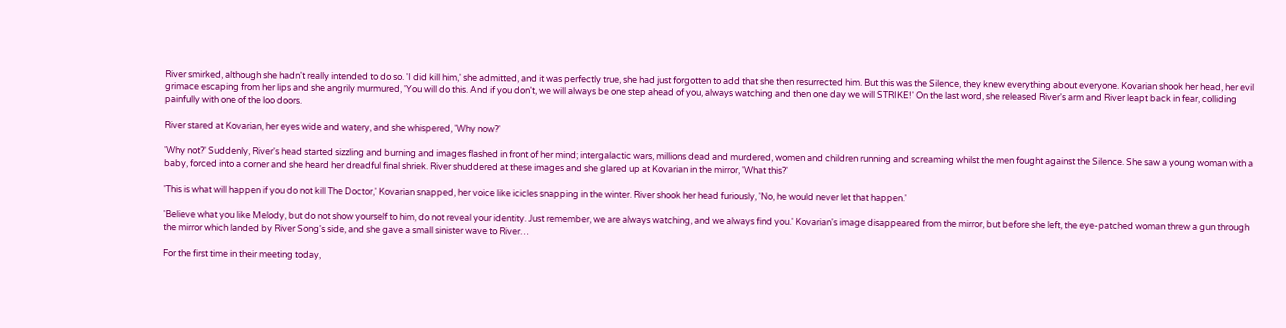River smirked, although she hadn't really intended to do so. 'I did kill him,' she admitted, and it was perfectly true, she had just forgotten to add that she then resurrected him. But this was the Silence, they knew everything about everyone. Kovarian shook her head, her evil grimace escaping from her lips and she angrily murmured, 'You will do this. And if you don't, we will always be one step ahead of you, always watching and then one day we will STRIKE!' On the last word, she released River's arm and River leapt back in fear, colliding painfully with one of the loo doors.

River stared at Kovarian, her eyes wide and watery, and she whispered, 'Why now?'

'Why not?' Suddenly, River's head started sizzling and burning and images flashed in front of her mind; intergalactic wars, millions dead and murdered, women and children running and screaming whilst the men fought against the Silence. She saw a young woman with a baby, forced into a corner and she heard her dreadful final shriek. River shuddered at these images and she glared up at Kovarian in the mirror, 'What this?'

'This is what will happen if you do not kill The Doctor,' Kovarian snapped, her voice like icicles snapping in the winter. River shook her head furiously, 'No, he would never let that happen.'

'Believe what you like Melody, but do not show yourself to him, do not reveal your identity. Just remember, we are always watching, and we always find you.' Kovarian's image disappeared from the mirror, but before she left, the eye-patched woman threw a gun through the mirror which landed by River Song's side, and she gave a small sinister wave to River…

For the first time in their meeting today,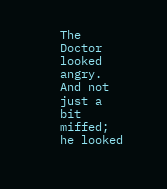The Doctor looked angry. And not just a bit miffed; he looked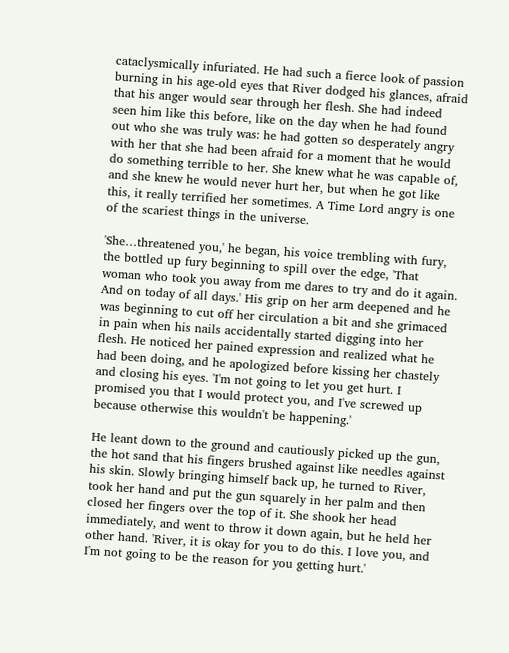cataclysmically infuriated. He had such a fierce look of passion burning in his age-old eyes that River dodged his glances, afraid that his anger would sear through her flesh. She had indeed seen him like this before, like on the day when he had found out who she was truly was: he had gotten so desperately angry with her that she had been afraid for a moment that he would do something terrible to her. She knew what he was capable of, and she knew he would never hurt her, but when he got like this, it really terrified her sometimes. A Time Lord angry is one of the scariest things in the universe.

'She…threatened you,' he began, his voice trembling with fury, the bottled up fury beginning to spill over the edge, 'That woman who took you away from me dares to try and do it again. And on today of all days.' His grip on her arm deepened and he was beginning to cut off her circulation a bit and she grimaced in pain when his nails accidentally started digging into her flesh. He noticed her pained expression and realized what he had been doing, and he apologized before kissing her chastely and closing his eyes. 'I'm not going to let you get hurt. I promised you that I would protect you, and I've screwed up because otherwise this wouldn't be happening.'

He leant down to the ground and cautiously picked up the gun, the hot sand that his fingers brushed against like needles against his skin. Slowly bringing himself back up, he turned to River, took her hand and put the gun squarely in her palm and then closed her fingers over the top of it. She shook her head immediately, and went to throw it down again, but he held her other hand. 'River, it is okay for you to do this. I love you, and I'm not going to be the reason for you getting hurt.'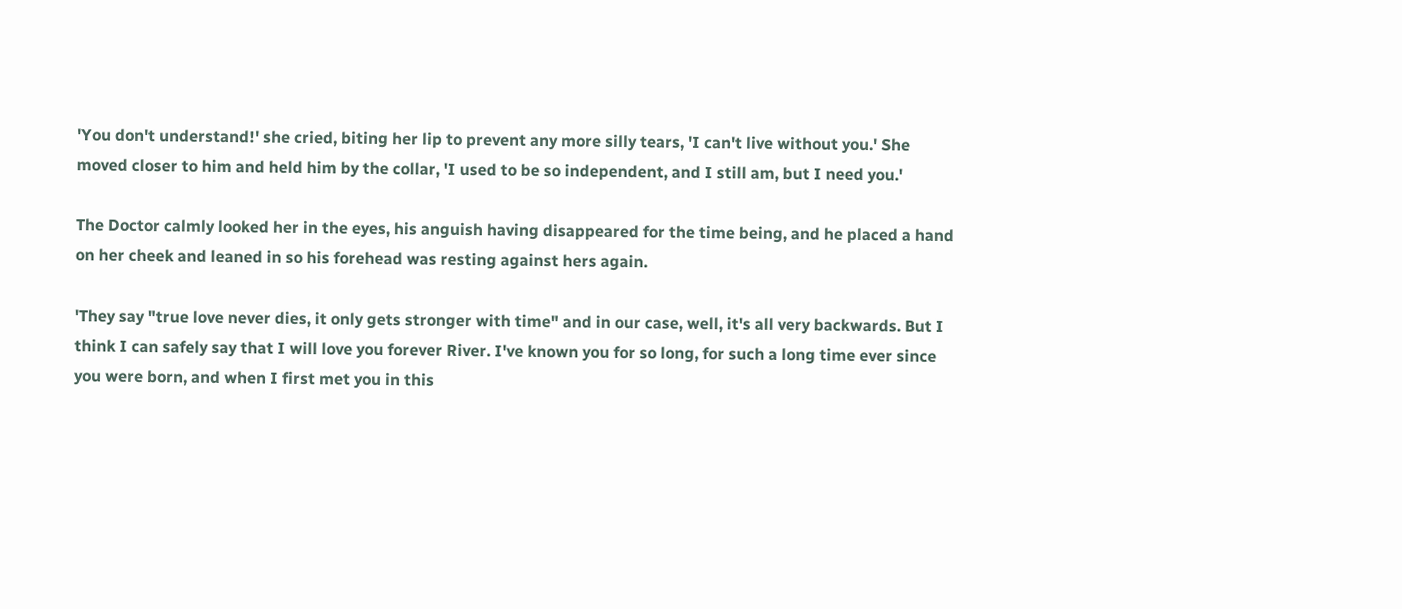'You don't understand!' she cried, biting her lip to prevent any more silly tears, 'I can't live without you.' She moved closer to him and held him by the collar, 'I used to be so independent, and I still am, but I need you.'

The Doctor calmly looked her in the eyes, his anguish having disappeared for the time being, and he placed a hand on her cheek and leaned in so his forehead was resting against hers again.

'They say "true love never dies, it only gets stronger with time" and in our case, well, it's all very backwards. But I think I can safely say that I will love you forever River. I've known you for so long, for such a long time ever since you were born, and when I first met you in this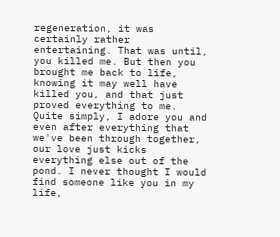regeneration, it was certainly rather entertaining. That was until, you killed me. But then you brought me back to life, knowing it may well have killed you, and that just proved everything to me. Quite simply, I adore you and even after everything that we've been through together, our love just kicks everything else out of the pond. I never thought I would find someone like you in my life,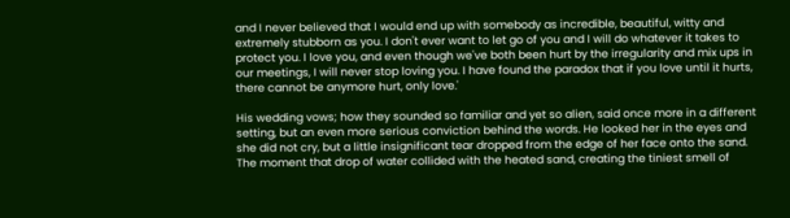and I never believed that I would end up with somebody as incredible, beautiful, witty and extremely stubborn as you. I don't ever want to let go of you and I will do whatever it takes to protect you. I love you, and even though we've both been hurt by the irregularity and mix ups in our meetings, I will never stop loving you. I have found the paradox that if you love until it hurts, there cannot be anymore hurt, only love.'

His wedding vows; how they sounded so familiar and yet so alien, said once more in a different setting, but an even more serious conviction behind the words. He looked her in the eyes and she did not cry, but a little insignificant tear dropped from the edge of her face onto the sand. The moment that drop of water collided with the heated sand, creating the tiniest smell of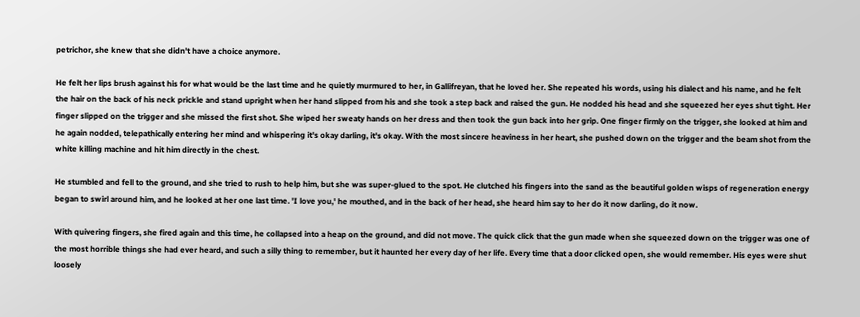petrichor, she knew that she didn't have a choice anymore.

He felt her lips brush against his for what would be the last time and he quietly murmured to her, in Gallifreyan, that he loved her. She repeated his words, using his dialect and his name, and he felt the hair on the back of his neck prickle and stand upright when her hand slipped from his and she took a step back and raised the gun. He nodded his head and she squeezed her eyes shut tight. Her finger slipped on the trigger and she missed the first shot. She wiped her sweaty hands on her dress and then took the gun back into her grip. One finger firmly on the trigger, she looked at him and he again nodded, telepathically entering her mind and whispering it's okay darling, it's okay. With the most sincere heaviness in her heart, she pushed down on the trigger and the beam shot from the white killing machine and hit him directly in the chest.

He stumbled and fell to the ground, and she tried to rush to help him, but she was super-glued to the spot. He clutched his fingers into the sand as the beautiful golden wisps of regeneration energy began to swirl around him, and he looked at her one last time. 'I love you,' he mouthed, and in the back of her head, she heard him say to her do it now darling, do it now.

With quivering fingers, she fired again and this time, he collapsed into a heap on the ground, and did not move. The quick click that the gun made when she squeezed down on the trigger was one of the most horrible things she had ever heard, and such a silly thing to remember, but it haunted her every day of her life. Every time that a door clicked open, she would remember. His eyes were shut loosely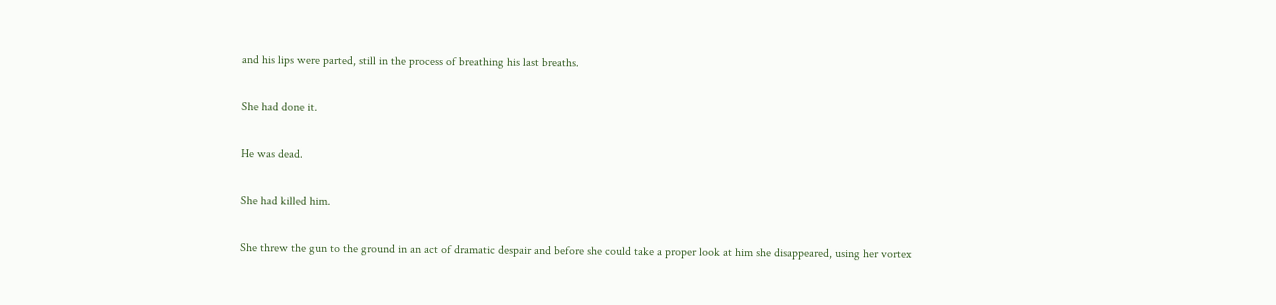and his lips were parted, still in the process of breathing his last breaths.

She had done it.

He was dead.

She had killed him.

She threw the gun to the ground in an act of dramatic despair and before she could take a proper look at him she disappeared, using her vortex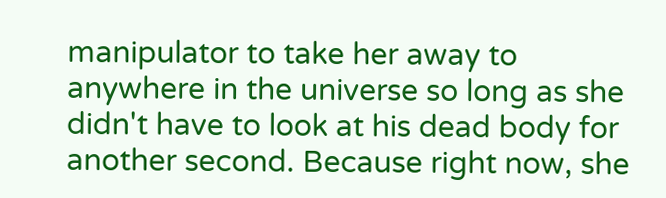manipulator to take her away to anywhere in the universe so long as she didn't have to look at his dead body for another second. Because right now, she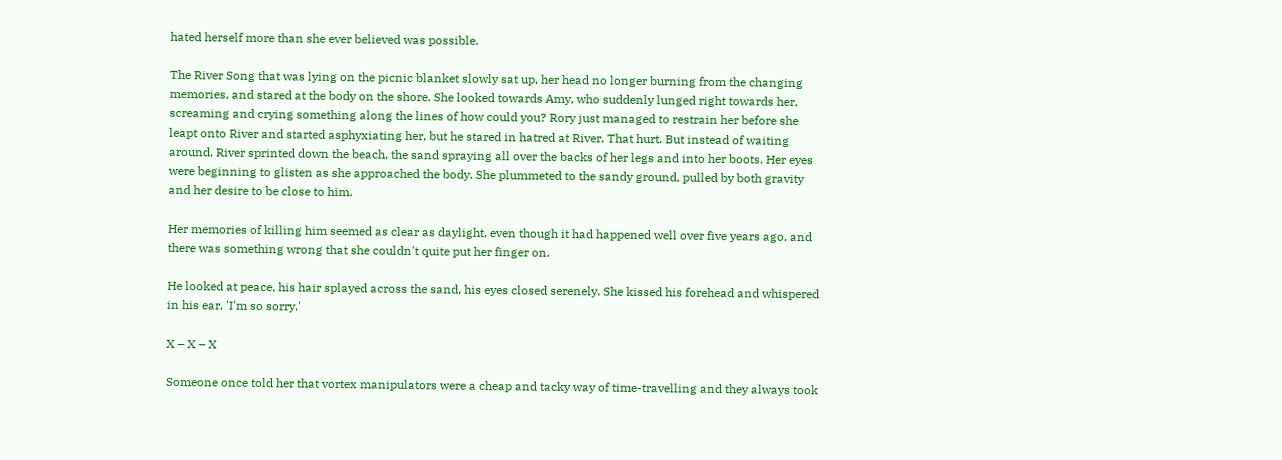hated herself more than she ever believed was possible.

The River Song that was lying on the picnic blanket slowly sat up, her head no longer burning from the changing memories, and stared at the body on the shore. She looked towards Amy, who suddenly lunged right towards her, screaming and crying something along the lines of how could you? Rory just managed to restrain her before she leapt onto River and started asphyxiating her, but he stared in hatred at River. That hurt. But instead of waiting around, River sprinted down the beach, the sand spraying all over the backs of her legs and into her boots. Her eyes were beginning to glisten as she approached the body. She plummeted to the sandy ground, pulled by both gravity and her desire to be close to him.

Her memories of killing him seemed as clear as daylight, even though it had happened well over five years ago, and there was something wrong that she couldn't quite put her finger on.

He looked at peace, his hair splayed across the sand, his eyes closed serenely. She kissed his forehead and whispered in his ear, 'I'm so sorry.'

X – X – X

Someone once told her that vortex manipulators were a cheap and tacky way of time-travelling and they always took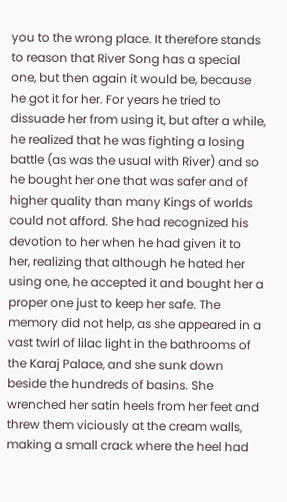you to the wrong place. It therefore stands to reason that River Song has a special one, but then again it would be, because he got it for her. For years he tried to dissuade her from using it, but after a while, he realized that he was fighting a losing battle (as was the usual with River) and so he bought her one that was safer and of higher quality than many Kings of worlds could not afford. She had recognized his devotion to her when he had given it to her, realizing that although he hated her using one, he accepted it and bought her a proper one just to keep her safe. The memory did not help, as she appeared in a vast twirl of lilac light in the bathrooms of the Karaj Palace, and she sunk down beside the hundreds of basins. She wrenched her satin heels from her feet and threw them viciously at the cream walls, making a small crack where the heel had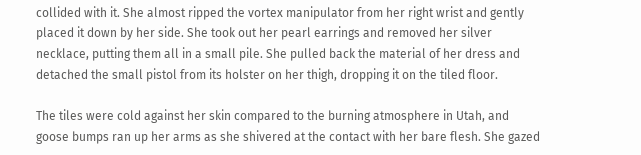collided with it. She almost ripped the vortex manipulator from her right wrist and gently placed it down by her side. She took out her pearl earrings and removed her silver necklace, putting them all in a small pile. She pulled back the material of her dress and detached the small pistol from its holster on her thigh, dropping it on the tiled floor.

The tiles were cold against her skin compared to the burning atmosphere in Utah, and goose bumps ran up her arms as she shivered at the contact with her bare flesh. She gazed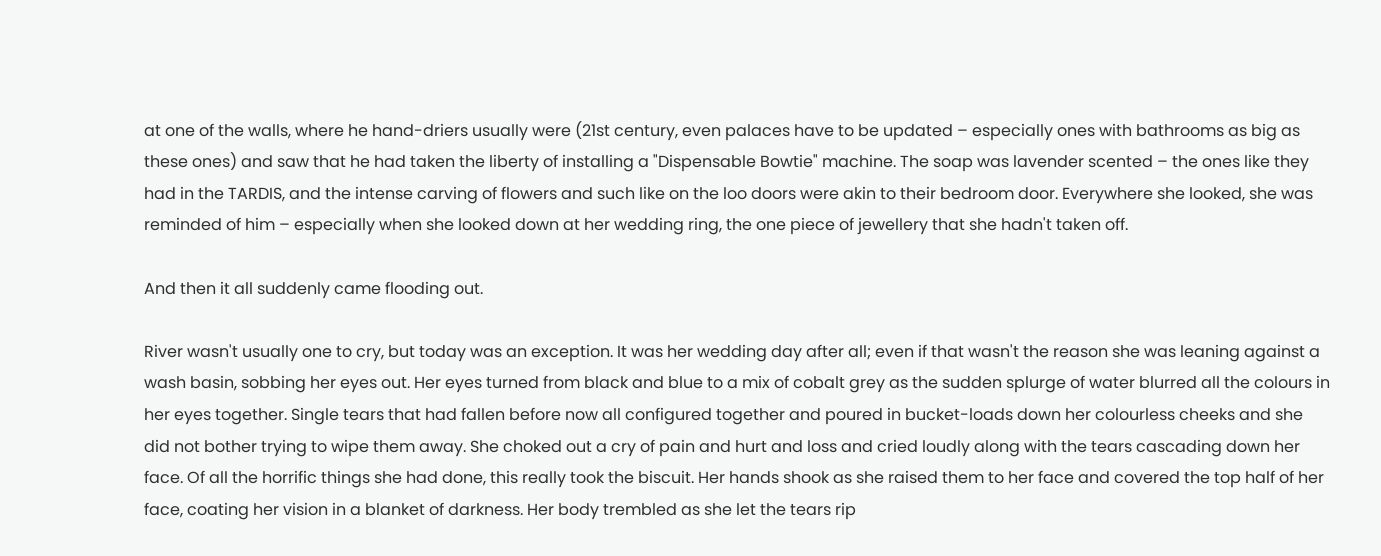at one of the walls, where he hand-driers usually were (21st century, even palaces have to be updated – especially ones with bathrooms as big as these ones) and saw that he had taken the liberty of installing a "Dispensable Bowtie" machine. The soap was lavender scented – the ones like they had in the TARDIS, and the intense carving of flowers and such like on the loo doors were akin to their bedroom door. Everywhere she looked, she was reminded of him – especially when she looked down at her wedding ring, the one piece of jewellery that she hadn't taken off.

And then it all suddenly came flooding out.

River wasn't usually one to cry, but today was an exception. It was her wedding day after all; even if that wasn't the reason she was leaning against a wash basin, sobbing her eyes out. Her eyes turned from black and blue to a mix of cobalt grey as the sudden splurge of water blurred all the colours in her eyes together. Single tears that had fallen before now all configured together and poured in bucket-loads down her colourless cheeks and she did not bother trying to wipe them away. She choked out a cry of pain and hurt and loss and cried loudly along with the tears cascading down her face. Of all the horrific things she had done, this really took the biscuit. Her hands shook as she raised them to her face and covered the top half of her face, coating her vision in a blanket of darkness. Her body trembled as she let the tears rip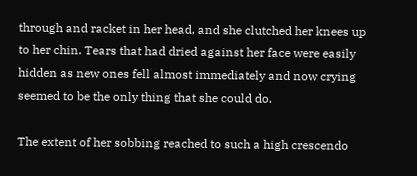through and racket in her head, and she clutched her knees up to her chin. Tears that had dried against her face were easily hidden as new ones fell almost immediately and now crying seemed to be the only thing that she could do.

The extent of her sobbing reached to such a high crescendo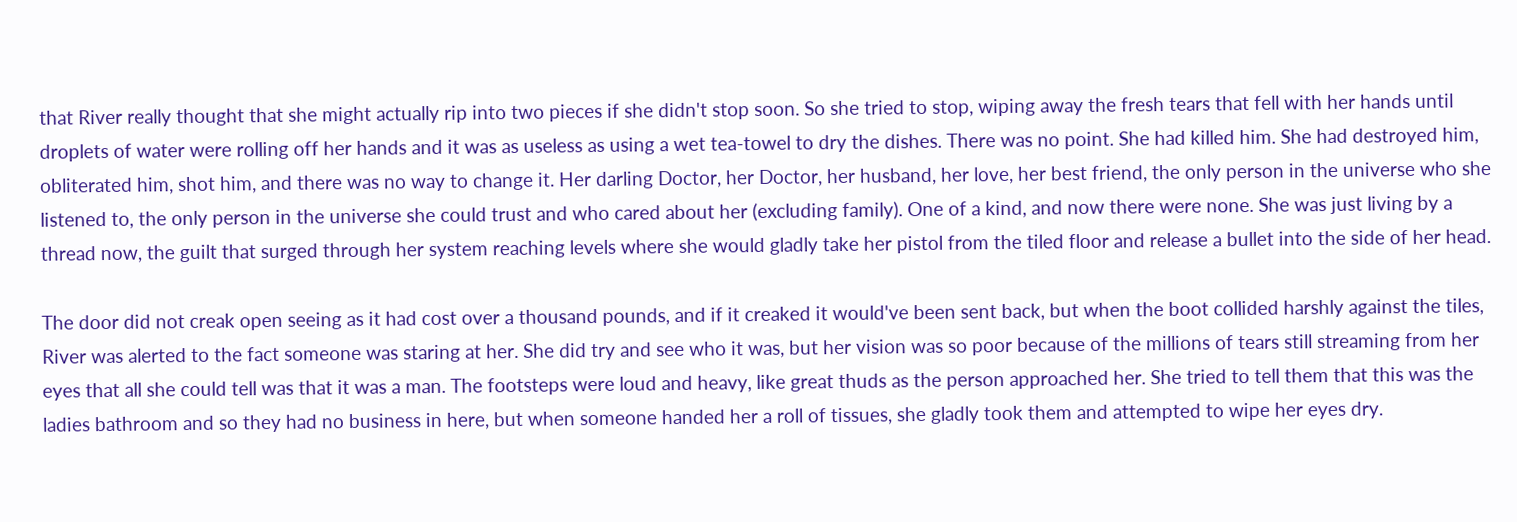that River really thought that she might actually rip into two pieces if she didn't stop soon. So she tried to stop, wiping away the fresh tears that fell with her hands until droplets of water were rolling off her hands and it was as useless as using a wet tea-towel to dry the dishes. There was no point. She had killed him. She had destroyed him, obliterated him, shot him, and there was no way to change it. Her darling Doctor, her Doctor, her husband, her love, her best friend, the only person in the universe who she listened to, the only person in the universe she could trust and who cared about her (excluding family). One of a kind, and now there were none. She was just living by a thread now, the guilt that surged through her system reaching levels where she would gladly take her pistol from the tiled floor and release a bullet into the side of her head.

The door did not creak open seeing as it had cost over a thousand pounds, and if it creaked it would've been sent back, but when the boot collided harshly against the tiles, River was alerted to the fact someone was staring at her. She did try and see who it was, but her vision was so poor because of the millions of tears still streaming from her eyes that all she could tell was that it was a man. The footsteps were loud and heavy, like great thuds as the person approached her. She tried to tell them that this was the ladies bathroom and so they had no business in here, but when someone handed her a roll of tissues, she gladly took them and attempted to wipe her eyes dry.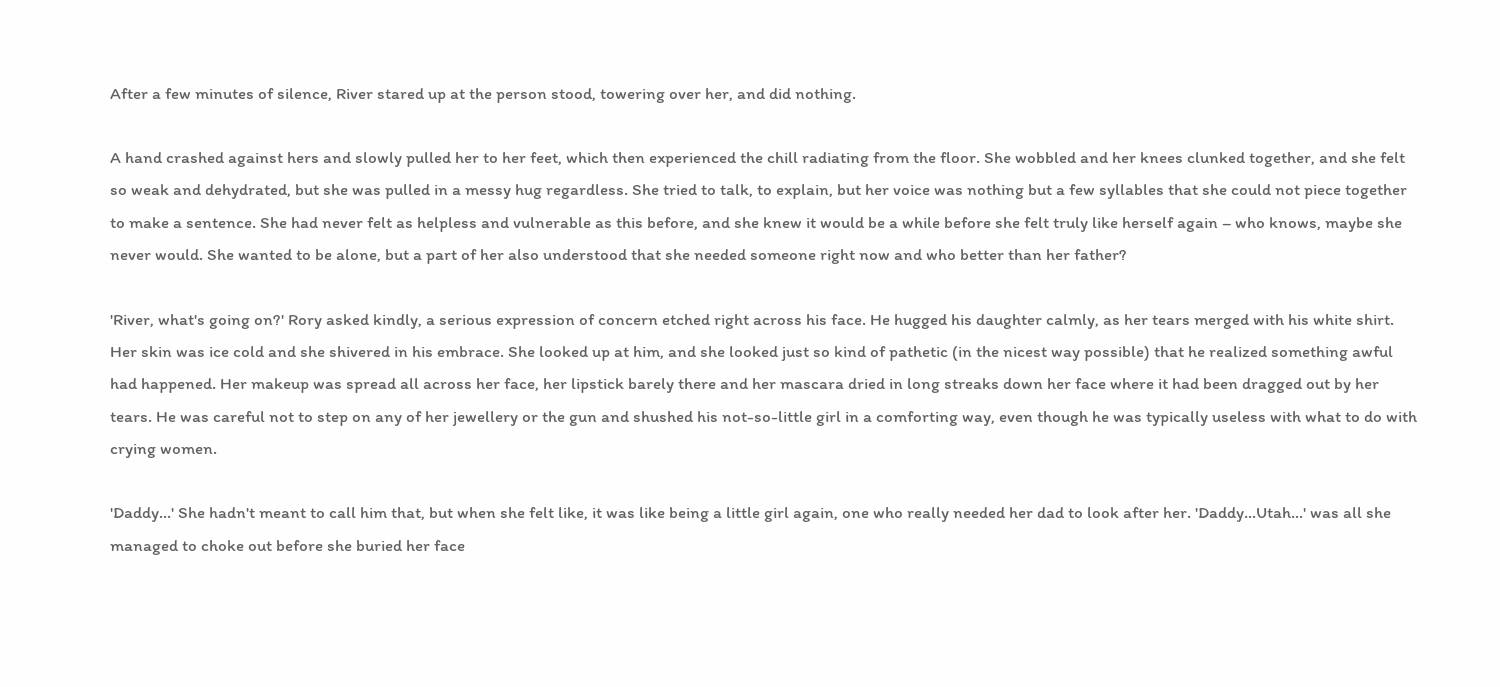After a few minutes of silence, River stared up at the person stood, towering over her, and did nothing.

A hand crashed against hers and slowly pulled her to her feet, which then experienced the chill radiating from the floor. She wobbled and her knees clunked together, and she felt so weak and dehydrated, but she was pulled in a messy hug regardless. She tried to talk, to explain, but her voice was nothing but a few syllables that she could not piece together to make a sentence. She had never felt as helpless and vulnerable as this before, and she knew it would be a while before she felt truly like herself again – who knows, maybe she never would. She wanted to be alone, but a part of her also understood that she needed someone right now and who better than her father?

'River, what's going on?' Rory asked kindly, a serious expression of concern etched right across his face. He hugged his daughter calmly, as her tears merged with his white shirt. Her skin was ice cold and she shivered in his embrace. She looked up at him, and she looked just so kind of pathetic (in the nicest way possible) that he realized something awful had happened. Her makeup was spread all across her face, her lipstick barely there and her mascara dried in long streaks down her face where it had been dragged out by her tears. He was careful not to step on any of her jewellery or the gun and shushed his not-so-little girl in a comforting way, even though he was typically useless with what to do with crying women.

'Daddy...' She hadn't meant to call him that, but when she felt like, it was like being a little girl again, one who really needed her dad to look after her. 'Daddy…Utah…' was all she managed to choke out before she buried her face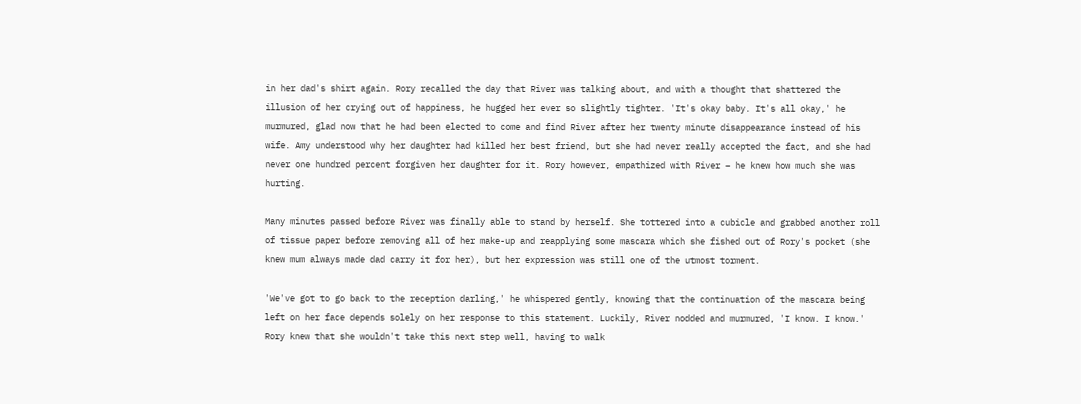in her dad's shirt again. Rory recalled the day that River was talking about, and with a thought that shattered the illusion of her crying out of happiness, he hugged her ever so slightly tighter. 'It's okay baby. It's all okay,' he murmured, glad now that he had been elected to come and find River after her twenty minute disappearance instead of his wife. Amy understood why her daughter had killed her best friend, but she had never really accepted the fact, and she had never one hundred percent forgiven her daughter for it. Rory however, empathized with River – he knew how much she was hurting.

Many minutes passed before River was finally able to stand by herself. She tottered into a cubicle and grabbed another roll of tissue paper before removing all of her make-up and reapplying some mascara which she fished out of Rory's pocket (she knew mum always made dad carry it for her), but her expression was still one of the utmost torment.

'We've got to go back to the reception darling,' he whispered gently, knowing that the continuation of the mascara being left on her face depends solely on her response to this statement. Luckily, River nodded and murmured, 'I know. I know.' Rory knew that she wouldn't take this next step well, having to walk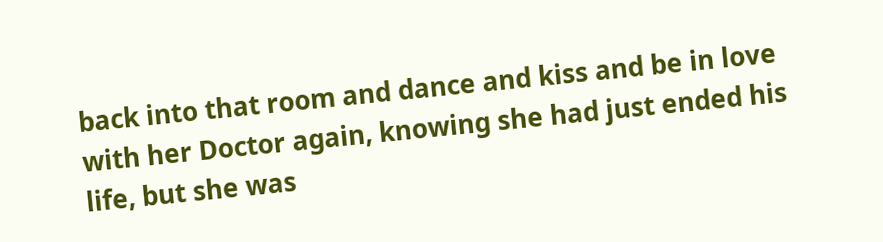back into that room and dance and kiss and be in love with her Doctor again, knowing she had just ended his life, but she was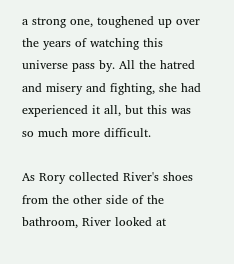a strong one, toughened up over the years of watching this universe pass by. All the hatred and misery and fighting, she had experienced it all, but this was so much more difficult.

As Rory collected River's shoes from the other side of the bathroom, River looked at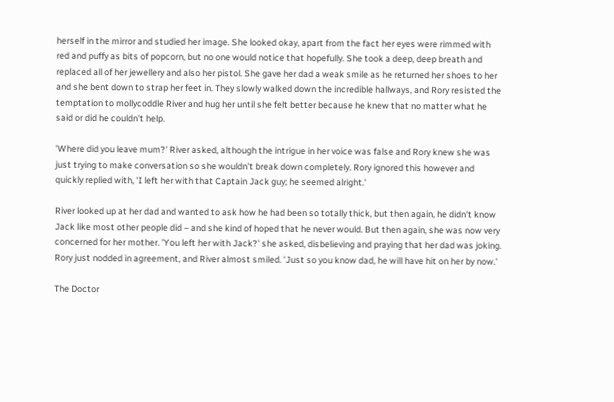herself in the mirror and studied her image. She looked okay, apart from the fact her eyes were rimmed with red and puffy as bits of popcorn, but no one would notice that hopefully. She took a deep, deep breath and replaced all of her jewellery and also her pistol. She gave her dad a weak smile as he returned her shoes to her and she bent down to strap her feet in. They slowly walked down the incredible hallways, and Rory resisted the temptation to mollycoddle River and hug her until she felt better because he knew that no matter what he said or did he couldn't help.

'Where did you leave mum?' River asked, although the intrigue in her voice was false and Rory knew she was just trying to make conversation so she wouldn't break down completely. Rory ignored this however and quickly replied with, 'I left her with that Captain Jack guy; he seemed alright.'

River looked up at her dad and wanted to ask how he had been so totally thick, but then again, he didn't know Jack like most other people did – and she kind of hoped that he never would. But then again, she was now very concerned for her mother. 'You left her with Jack?' she asked, disbelieving and praying that her dad was joking. Rory just nodded in agreement, and River almost smiled. 'Just so you know dad, he will have hit on her by now.'

The Doctor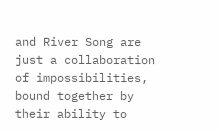and River Song are just a collaboration of impossibilities, bound together by their ability to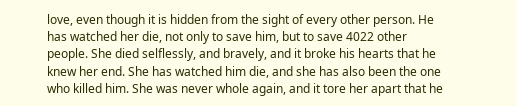love, even though it is hidden from the sight of every other person. He has watched her die, not only to save him, but to save 4022 other people. She died selflessly, and bravely, and it broke his hearts that he knew her end. She has watched him die, and she has also been the one who killed him. She was never whole again, and it tore her apart that he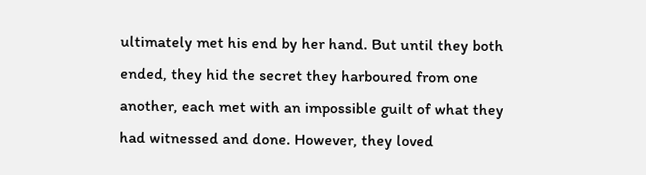ultimately met his end by her hand. But until they both ended, they hid the secret they harboured from one another, each met with an impossible guilt of what they had witnessed and done. However, they loved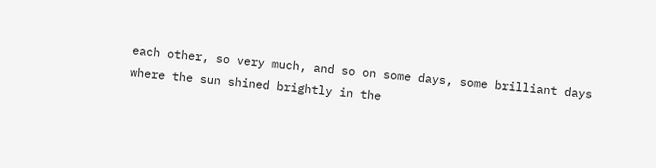each other, so very much, and so on some days, some brilliant days where the sun shined brightly in the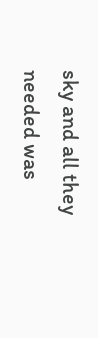sky and all they needed was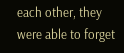each other, they were able to forget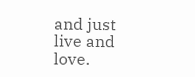and just live and love.